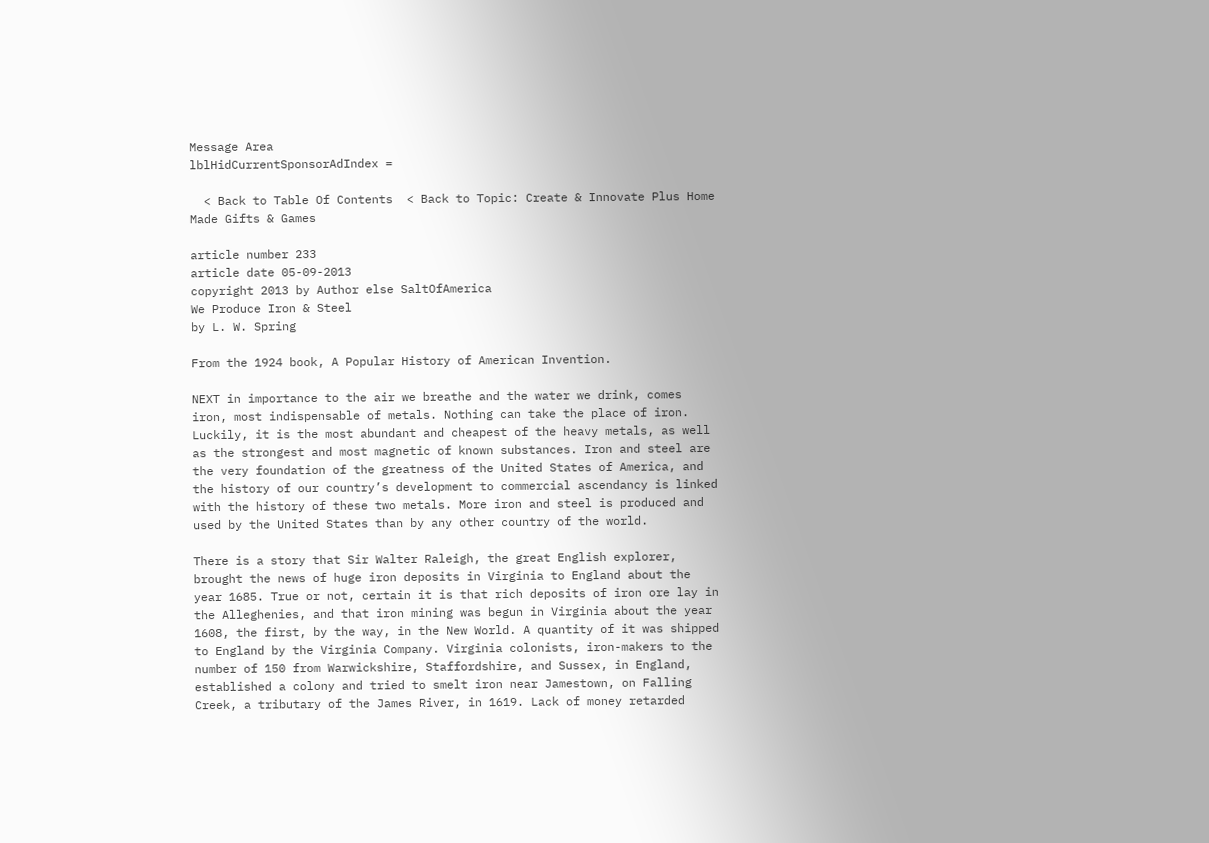Message Area
lblHidCurrentSponsorAdIndex =

  < Back to Table Of Contents  < Back to Topic: Create & Innovate Plus Home Made Gifts & Games

article number 233
article date 05-09-2013
copyright 2013 by Author else SaltOfAmerica
We Produce Iron & Steel
by L. W. Spring

From the 1924 book, A Popular History of American Invention.

NEXT in importance to the air we breathe and the water we drink, comes iron, most indispensable of metals. Nothing can take the place of iron. Luckily, it is the most abundant and cheapest of the heavy metals, as well as the strongest and most magnetic of known substances. Iron and steel are the very foundation of the greatness of the United States of America, and the history of our country’s development to commercial ascendancy is linked with the history of these two metals. More iron and steel is produced and used by the United States than by any other country of the world.

There is a story that Sir Walter Raleigh, the great English explorer, brought the news of huge iron deposits in Virginia to England about the year 1685. True or not, certain it is that rich deposits of iron ore lay in the Alleghenies, and that iron mining was begun in Virginia about the year 1608, the first, by the way, in the New World. A quantity of it was shipped to England by the Virginia Company. Virginia colonists, iron-makers to the number of 150 from Warwickshire, Staffordshire, and Sussex, in England, established a colony and tried to smelt iron near Jamestown, on Falling Creek, a tributary of the James River, in 1619. Lack of money retarded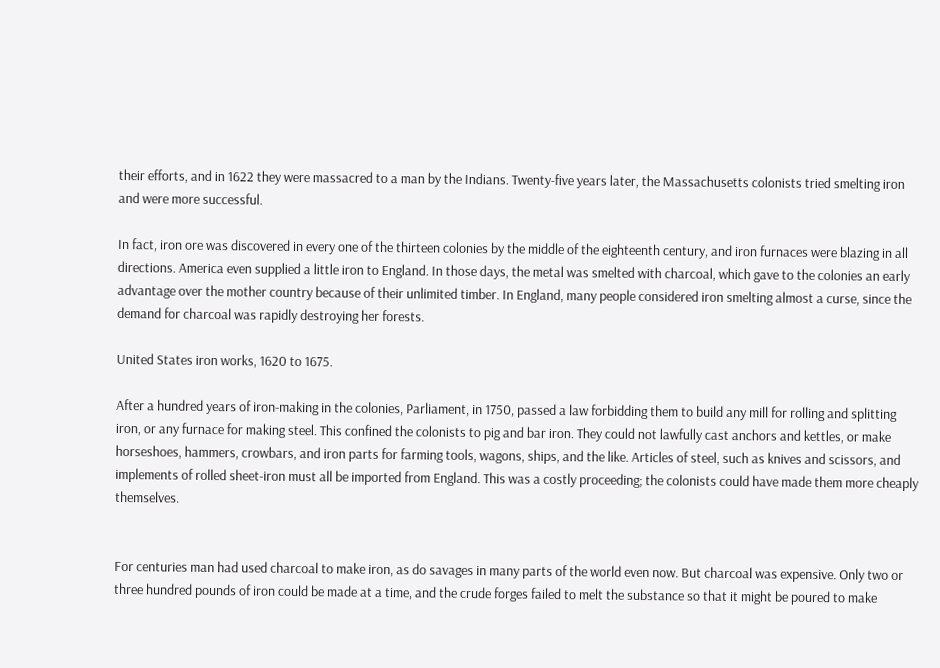their efforts, and in 1622 they were massacred to a man by the Indians. Twenty-five years later, the Massachusetts colonists tried smelting iron and were more successful.

In fact, iron ore was discovered in every one of the thirteen colonies by the middle of the eighteenth century, and iron furnaces were blazing in all directions. America even supplied a little iron to England. In those days, the metal was smelted with charcoal, which gave to the colonies an early advantage over the mother country because of their unlimited timber. In England, many people considered iron smelting almost a curse, since the demand for charcoal was rapidly destroying her forests.

United States iron works, 1620 to 1675.

After a hundred years of iron-making in the colonies, Parliament, in 1750, passed a law forbidding them to build any mill for rolling and splitting iron, or any furnace for making steel. This confined the colonists to pig and bar iron. They could not lawfully cast anchors and kettles, or make horseshoes, hammers, crowbars, and iron parts for farming tools, wagons, ships, and the like. Articles of steel, such as knives and scissors, and implements of rolled sheet-iron must all be imported from England. This was a costly proceeding; the colonists could have made them more cheaply themselves.


For centuries man had used charcoal to make iron, as do savages in many parts of the world even now. But charcoal was expensive. Only two or three hundred pounds of iron could be made at a time, and the crude forges failed to melt the substance so that it might be poured to make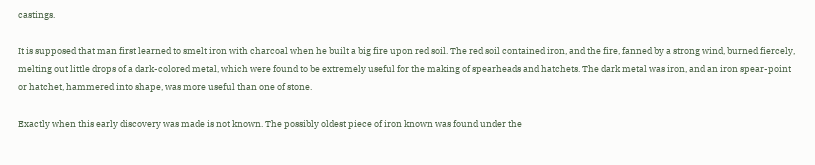castings.

It is supposed that man first learned to smelt iron with charcoal when he built a big fire upon red soil. The red soil contained iron, and the fire, fanned by a strong wind, burned fiercely, melting out little drops of a dark-colored metal, which were found to be extremely useful for the making of spearheads and hatchets. The dark metal was iron, and an iron spear-point or hatchet, hammered into shape, was more useful than one of stone.

Exactly when this early discovery was made is not known. The possibly oldest piece of iron known was found under the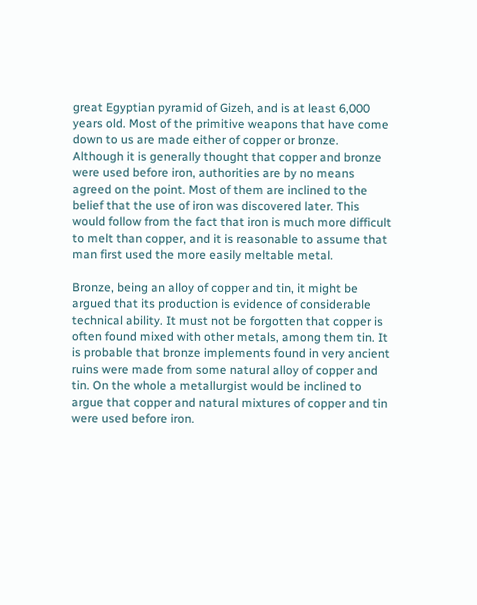great Egyptian pyramid of Gizeh, and is at least 6,000 years old. Most of the primitive weapons that have come down to us are made either of copper or bronze. Although it is generally thought that copper and bronze were used before iron, authorities are by no means agreed on the point. Most of them are inclined to the belief that the use of iron was discovered later. This would follow from the fact that iron is much more difficult to melt than copper, and it is reasonable to assume that man first used the more easily meltable metal.

Bronze, being an alloy of copper and tin, it might be argued that its production is evidence of considerable technical ability. It must not be forgotten that copper is often found mixed with other metals, among them tin. It is probable that bronze implements found in very ancient ruins were made from some natural alloy of copper and tin. On the whole a metallurgist would be inclined to argue that copper and natural mixtures of copper and tin were used before iron.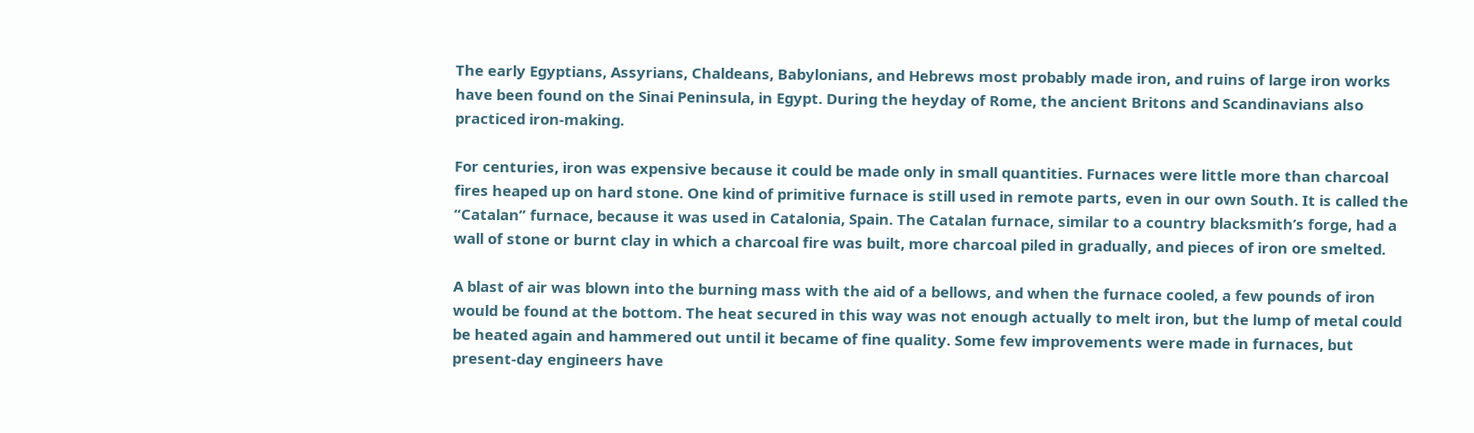The early Egyptians, Assyrians, Chaldeans, Babylonians, and Hebrews most probably made iron, and ruins of large iron works have been found on the Sinai Peninsula, in Egypt. During the heyday of Rome, the ancient Britons and Scandinavians also practiced iron-making.

For centuries, iron was expensive because it could be made only in small quantities. Furnaces were little more than charcoal fires heaped up on hard stone. One kind of primitive furnace is still used in remote parts, even in our own South. It is called the “Catalan” furnace, because it was used in Catalonia, Spain. The Catalan furnace, similar to a country blacksmith’s forge, had a wall of stone or burnt clay in which a charcoal fire was built, more charcoal piled in gradually, and pieces of iron ore smelted.

A blast of air was blown into the burning mass with the aid of a bellows, and when the furnace cooled, a few pounds of iron would be found at the bottom. The heat secured in this way was not enough actually to melt iron, but the lump of metal could be heated again and hammered out until it became of fine quality. Some few improvements were made in furnaces, but present-day engineers have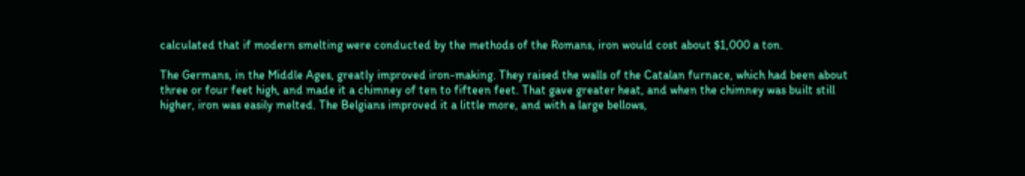calculated that if modern smelting were conducted by the methods of the Romans, iron would cost about $1,000 a ton.

The Germans, in the Middle Ages, greatly improved iron-making. They raised the walls of the Catalan furnace, which had been about three or four feet high, and made it a chimney of ten to fifteen feet. That gave greater heat, and when the chimney was built still higher, iron was easily melted. The Belgians improved it a little more, and with a large bellows,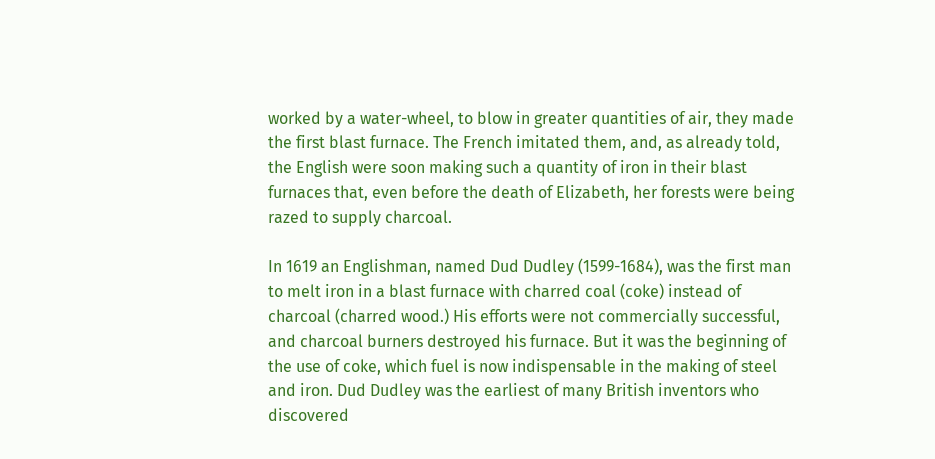worked by a water-wheel, to blow in greater quantities of air, they made the first blast furnace. The French imitated them, and, as already told, the English were soon making such a quantity of iron in their blast furnaces that, even before the death of Elizabeth, her forests were being razed to supply charcoal.

In 1619 an Englishman, named Dud Dudley (1599-1684), was the first man to melt iron in a blast furnace with charred coal (coke) instead of charcoal (charred wood.) His efforts were not commercially successful, and charcoal burners destroyed his furnace. But it was the beginning of the use of coke, which fuel is now indispensable in the making of steel and iron. Dud Dudley was the earliest of many British inventors who discovered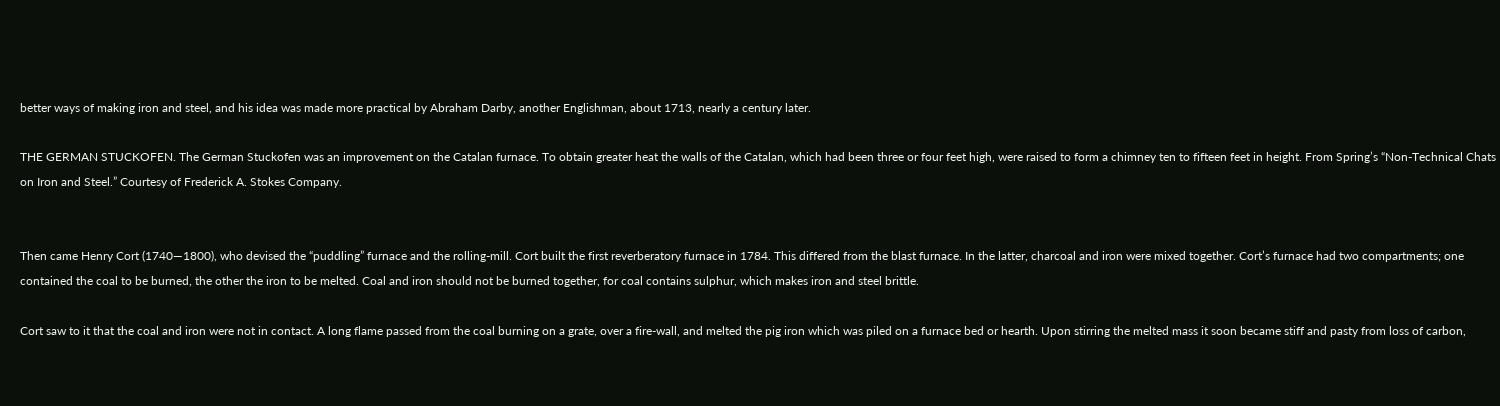better ways of making iron and steel, and his idea was made more practical by Abraham Darby, another Englishman, about 1713, nearly a century later.

THE GERMAN STUCKOFEN. The German Stuckofen was an improvement on the Catalan furnace. To obtain greater heat the walls of the Catalan, which had been three or four feet high, were raised to form a chimney ten to fifteen feet in height. From Spring’s “Non-Technical Chats on Iron and Steel.” Courtesy of Frederick A. Stokes Company.


Then came Henry Cort (1740—1800), who devised the “puddling” furnace and the rolling-mill. Cort built the first reverberatory furnace in 1784. This differed from the blast furnace. In the latter, charcoal and iron were mixed together. Cort’s furnace had two compartments; one contained the coal to be burned, the other the iron to be melted. Coal and iron should not be burned together, for coal contains sulphur, which makes iron and steel brittle.

Cort saw to it that the coal and iron were not in contact. A long flame passed from the coal burning on a grate, over a fire-wall, and melted the pig iron which was piled on a furnace bed or hearth. Upon stirring the melted mass it soon became stiff and pasty from loss of carbon,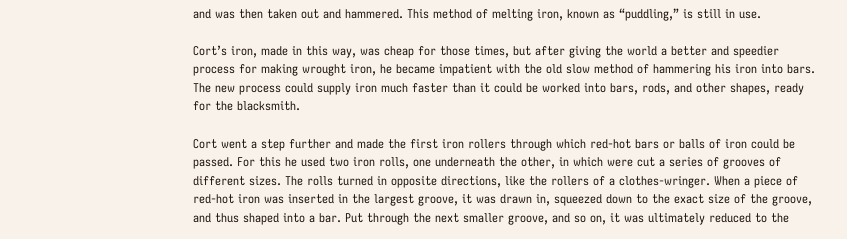and was then taken out and hammered. This method of melting iron, known as “puddling,” is still in use.

Cort’s iron, made in this way, was cheap for those times, but after giving the world a better and speedier process for making wrought iron, he became impatient with the old slow method of hammering his iron into bars. The new process could supply iron much faster than it could be worked into bars, rods, and other shapes, ready for the blacksmith.

Cort went a step further and made the first iron rollers through which red-hot bars or balls of iron could be passed. For this he used two iron rolls, one underneath the other, in which were cut a series of grooves of different sizes. The rolls turned in opposite directions, like the rollers of a clothes-wringer. When a piece of red-hot iron was inserted in the largest groove, it was drawn in, squeezed down to the exact size of the groove, and thus shaped into a bar. Put through the next smaller groove, and so on, it was ultimately reduced to the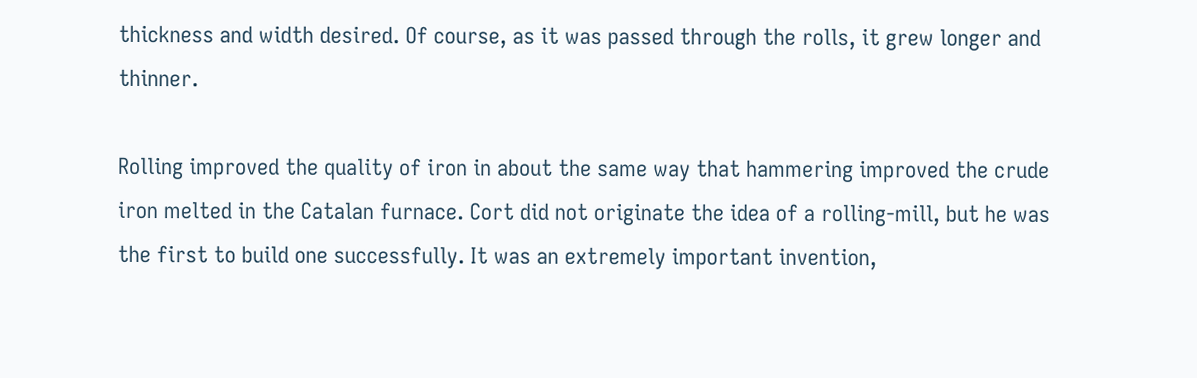thickness and width desired. Of course, as it was passed through the rolls, it grew longer and thinner.

Rolling improved the quality of iron in about the same way that hammering improved the crude iron melted in the Catalan furnace. Cort did not originate the idea of a rolling-mill, but he was the first to build one successfully. It was an extremely important invention,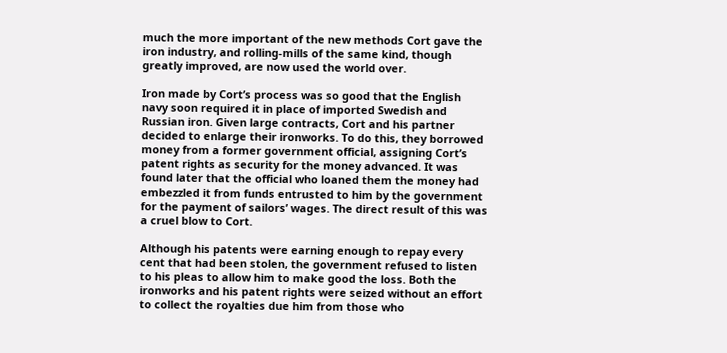much the more important of the new methods Cort gave the iron industry, and rolling-mills of the same kind, though greatly improved, are now used the world over.

Iron made by Cort’s process was so good that the English navy soon required it in place of imported Swedish and Russian iron. Given large contracts, Cort and his partner decided to enlarge their ironworks. To do this, they borrowed money from a former government official, assigning Cort’s patent rights as security for the money advanced. It was found later that the official who loaned them the money had embezzled it from funds entrusted to him by the government for the payment of sailors’ wages. The direct result of this was a cruel blow to Cort.

Although his patents were earning enough to repay every cent that had been stolen, the government refused to listen to his pleas to allow him to make good the loss. Both the ironworks and his patent rights were seized without an effort to collect the royalties due him from those who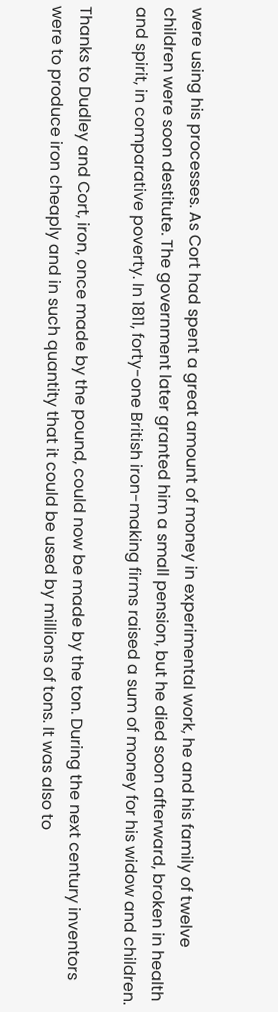were using his processes. As Cort had spent a great amount of money in experimental work, he and his family of twelve children were soon destitute. The government later granted him a small pension, but he died soon afterward, broken in health and spirit, in comparative poverty. In 1811, forty-one British iron-making firms raised a sum of money for his widow and children.

Thanks to Dudley and Cort, iron, once made by the pound, could now be made by the ton. During the next century inventors were to produce iron cheaply and in such quantity that it could be used by millions of tons. It was also to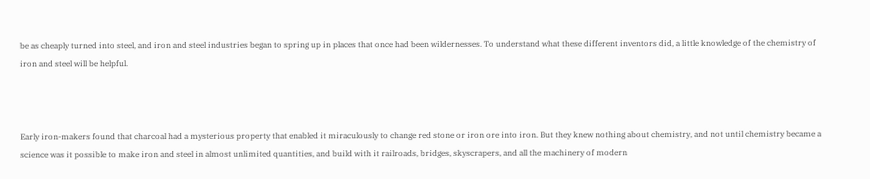be as cheaply turned into steel, and iron and steel industries began to spring up in places that once had been wildernesses. To understand what these different inventors did, a little knowledge of the chemistry of iron and steel will be helpful.



Early iron-makers found that charcoal had a mysterious property that enabled it miraculously to change red stone or iron ore into iron. But they knew nothing about chemistry, and not until chemistry became a science was it possible to make iron and steel in almost unlimited quantities, and build with it railroads, bridges, skyscrapers, and all the machinery of modern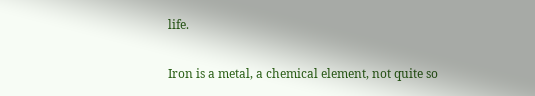life.

Iron is a metal, a chemical element, not quite so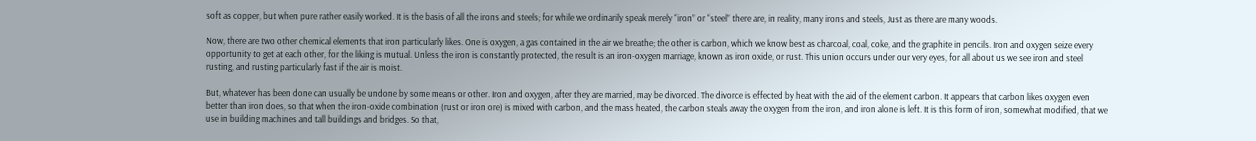soft as copper, but when pure rather easily worked. It is the basis of all the irons and steels; for while we ordinarily speak merely “iron” or “steel” there are, in reality, many irons and steels, Just as there are many woods.

Now, there are two other chemical elements that iron particularly likes. One is oxygen, a gas contained in the air we breathe; the other is carbon, which we know best as charcoal, coal, coke, and the graphite in pencils. Iron and oxygen seize every opportunity to get at each other, for the liking is mutual. Unless the iron is constantly protected, the result is an iron-oxygen marriage, known as iron oxide, or rust. This union occurs under our very eyes, for all about us we see iron and steel rusting, and rusting particularly fast if the air is moist.

But, whatever has been done can usually be undone by some means or other. Iron and oxygen, after they are married, may be divorced. The divorce is effected by heat with the aid of the element carbon. It appears that carbon likes oxygen even better than iron does, so that when the iron-oxide combination (rust or iron ore) is mixed with carbon, and the mass heated, the carbon steals away the oxygen from the iron, and iron alone is left. It is this form of iron, somewhat modified, that we use in building machines and tall buildings and bridges. So that,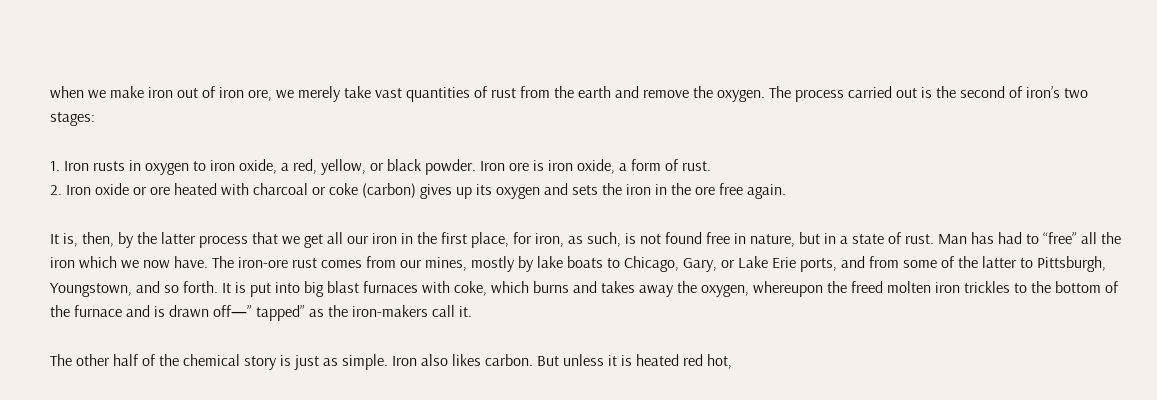when we make iron out of iron ore, we merely take vast quantities of rust from the earth and remove the oxygen. The process carried out is the second of iron’s two stages:

1. Iron rusts in oxygen to iron oxide, a red, yellow, or black powder. Iron ore is iron oxide, a form of rust.
2. Iron oxide or ore heated with charcoal or coke (carbon) gives up its oxygen and sets the iron in the ore free again.

It is, then, by the latter process that we get all our iron in the first place, for iron, as such, is not found free in nature, but in a state of rust. Man has had to “free” all the iron which we now have. The iron-ore rust comes from our mines, mostly by lake boats to Chicago, Gary, or Lake Erie ports, and from some of the latter to Pittsburgh, Youngstown, and so forth. It is put into big blast furnaces with coke, which burns and takes away the oxygen, whereupon the freed molten iron trickles to the bottom of the furnace and is drawn off—” tapped” as the iron-makers call it.

The other half of the chemical story is just as simple. Iron also likes carbon. But unless it is heated red hot,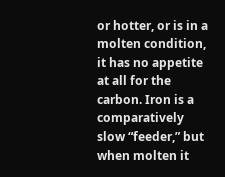or hotter, or is in a molten condition, it has no appetite at all for the carbon. Iron is a comparatively slow “feeder,” but when molten it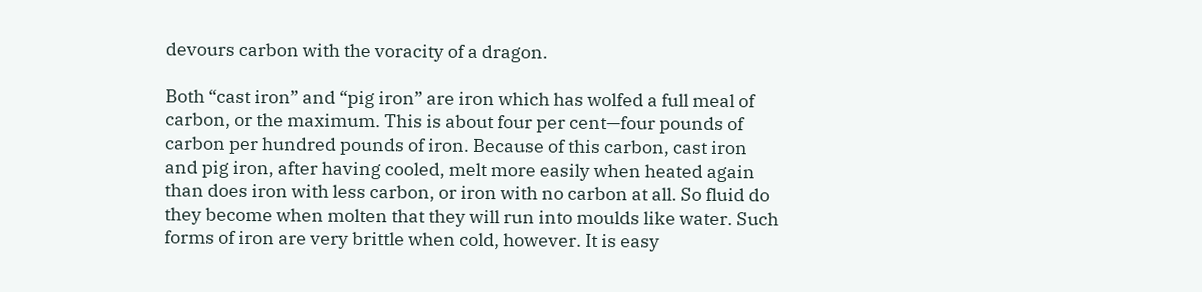devours carbon with the voracity of a dragon.

Both “cast iron” and “pig iron” are iron which has wolfed a full meal of carbon, or the maximum. This is about four per cent—four pounds of carbon per hundred pounds of iron. Because of this carbon, cast iron and pig iron, after having cooled, melt more easily when heated again than does iron with less carbon, or iron with no carbon at all. So fluid do they become when molten that they will run into moulds like water. Such forms of iron are very brittle when cold, however. It is easy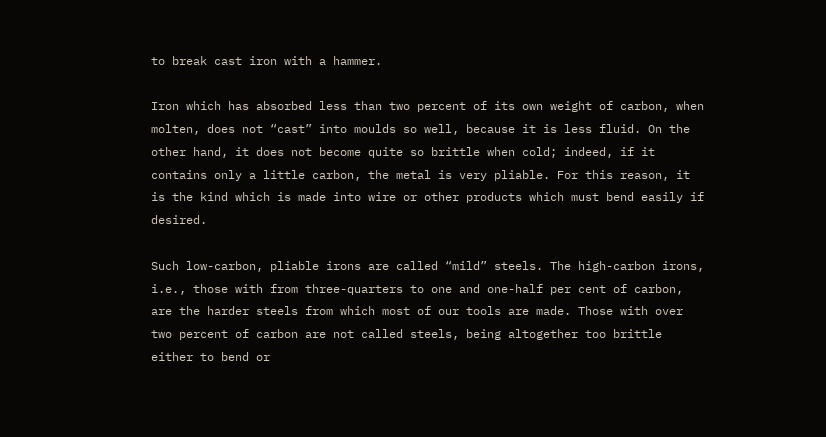to break cast iron with a hammer.

Iron which has absorbed less than two percent of its own weight of carbon, when molten, does not “cast” into moulds so well, because it is less fluid. On the other hand, it does not become quite so brittle when cold; indeed, if it contains only a little carbon, the metal is very pliable. For this reason, it is the kind which is made into wire or other products which must bend easily if desired.

Such low-carbon, pliable irons are called “mild” steels. The high-carbon irons, i.e., those with from three-quarters to one and one-half per cent of carbon, are the harder steels from which most of our tools are made. Those with over two percent of carbon are not called steels, being altogether too brittle either to bend or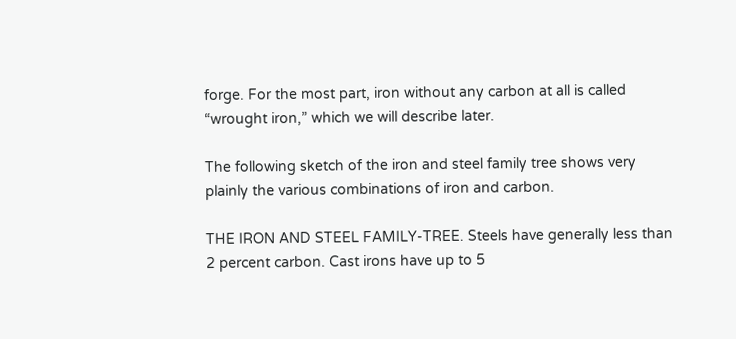forge. For the most part, iron without any carbon at all is called “wrought iron,” which we will describe later.

The following sketch of the iron and steel family tree shows very plainly the various combinations of iron and carbon.

THE IRON AND STEEL FAMILY-TREE. Steels have generally less than 2 percent carbon. Cast irons have up to 5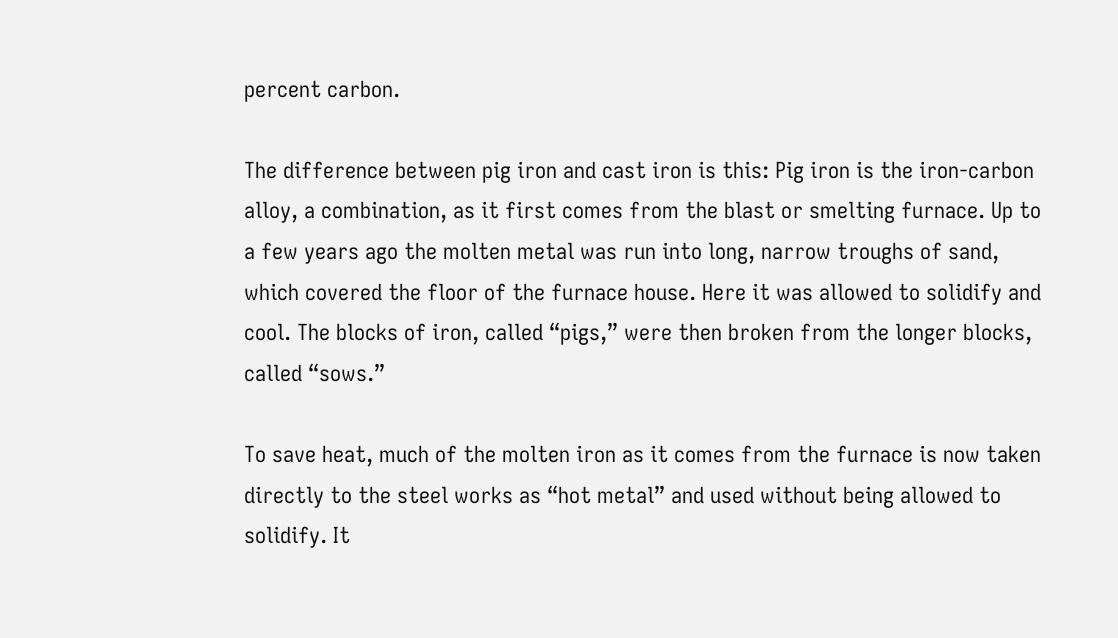percent carbon.

The difference between pig iron and cast iron is this: Pig iron is the iron-carbon alloy, a combination, as it first comes from the blast or smelting furnace. Up to a few years ago the molten metal was run into long, narrow troughs of sand, which covered the floor of the furnace house. Here it was allowed to solidify and cool. The blocks of iron, called “pigs,” were then broken from the longer blocks, called “sows.”

To save heat, much of the molten iron as it comes from the furnace is now taken directly to the steel works as “hot metal” and used without being allowed to solidify. It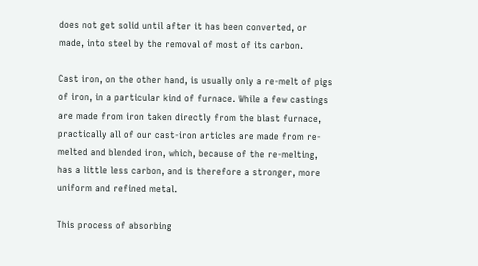does not get solid until after it has been converted, or made, into steel by the removal of most of its carbon.

Cast iron, on the other hand, is usually only a re-melt of pigs of iron, in a particular kind of furnace. While a few castings are made from iron taken directly from the blast furnace, practically all of our cast-iron articles are made from re-melted and blended iron, which, because of the re-melting, has a little less carbon, and is therefore a stronger, more uniform and refined metal.

This process of absorbing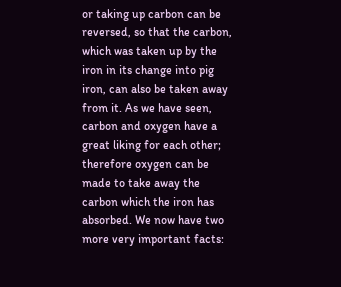or taking up carbon can be reversed, so that the carbon, which was taken up by the iron in its change into pig iron, can also be taken away from it. As we have seen, carbon and oxygen have a great liking for each other; therefore oxygen can be made to take away the carbon which the iron has absorbed. We now have two more very important facts: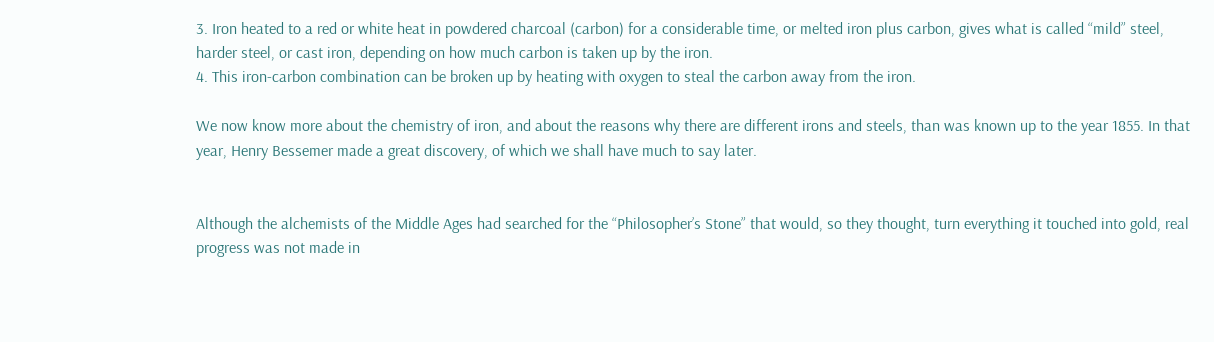3. Iron heated to a red or white heat in powdered charcoal (carbon) for a considerable time, or melted iron plus carbon, gives what is called “mild” steel, harder steel, or cast iron, depending on how much carbon is taken up by the iron.
4. This iron-carbon combination can be broken up by heating with oxygen to steal the carbon away from the iron.

We now know more about the chemistry of iron, and about the reasons why there are different irons and steels, than was known up to the year 1855. In that year, Henry Bessemer made a great discovery, of which we shall have much to say later.


Although the alchemists of the Middle Ages had searched for the “Philosopher’s Stone” that would, so they thought, turn everything it touched into gold, real progress was not made in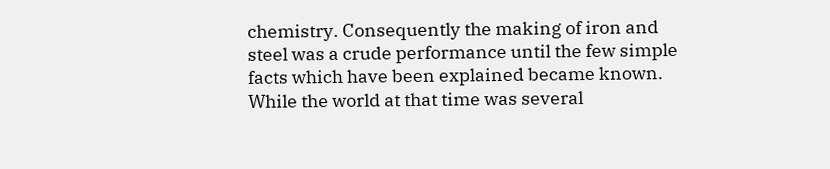chemistry. Consequently the making of iron and steel was a crude performance until the few simple facts which have been explained became known. While the world at that time was several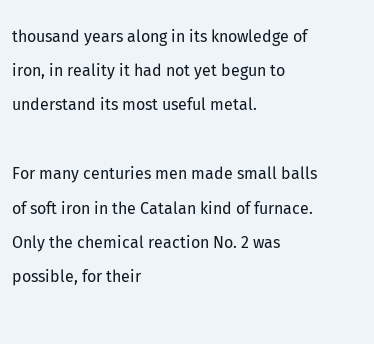thousand years along in its knowledge of iron, in reality it had not yet begun to understand its most useful metal.

For many centuries men made small balls of soft iron in the Catalan kind of furnace. Only the chemical reaction No. 2 was possible, for their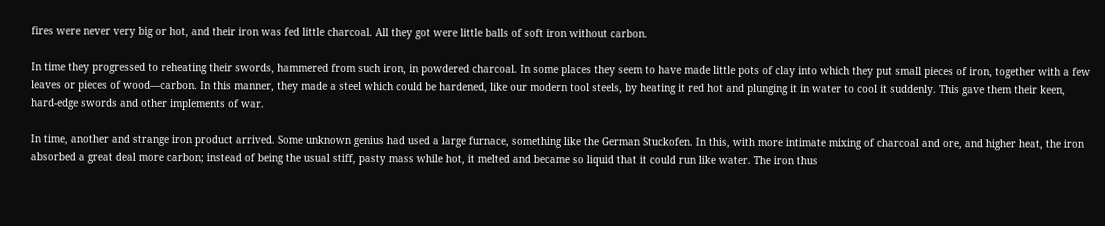fires were never very big or hot, and their iron was fed little charcoal. All they got were little balls of soft iron without carbon.

In time they progressed to reheating their swords, hammered from such iron, in powdered charcoal. In some places they seem to have made little pots of clay into which they put small pieces of iron, together with a few leaves or pieces of wood—carbon. In this manner, they made a steel which could be hardened, like our modern tool steels, by heating it red hot and plunging it in water to cool it suddenly. This gave them their keen, hard-edge swords and other implements of war.

In time, another and strange iron product arrived. Some unknown genius had used a large furnace, something like the German Stuckofen. In this, with more intimate mixing of charcoal and ore, and higher heat, the iron absorbed a great deal more carbon; instead of being the usual stiff, pasty mass while hot, it melted and became so liquid that it could run like water. The iron thus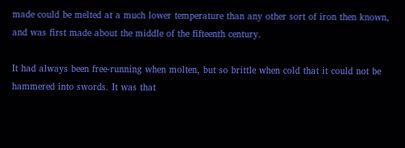made could be melted at a much lower temperature than any other sort of iron then known, and was first made about the middle of the fifteenth century.

It had always been free-running when molten, but so brittle when cold that it could not be hammered into swords. It was that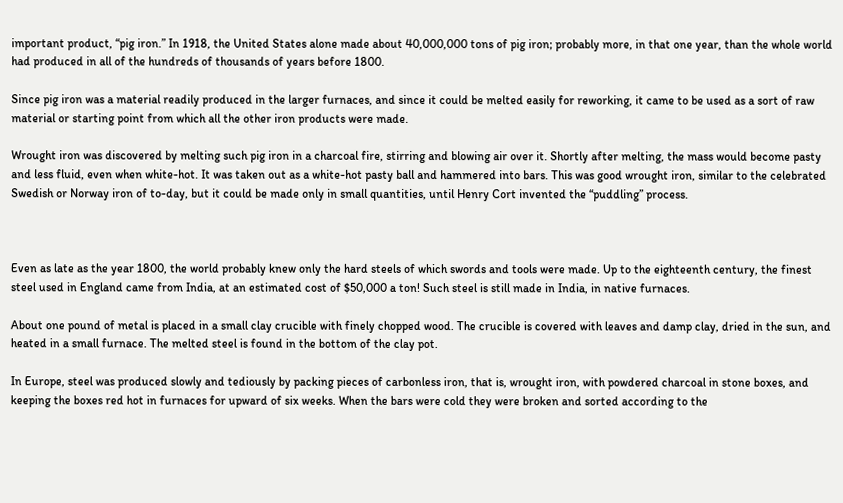important product, “pig iron.” In 1918, the United States alone made about 40,000,000 tons of pig iron; probably more, in that one year, than the whole world had produced in all of the hundreds of thousands of years before 1800.

Since pig iron was a material readily produced in the larger furnaces, and since it could be melted easily for reworking, it came to be used as a sort of raw material or starting point from which all the other iron products were made.

Wrought iron was discovered by melting such pig iron in a charcoal fire, stirring and blowing air over it. Shortly after melting, the mass would become pasty and less fluid, even when white-hot. It was taken out as a white-hot pasty ball and hammered into bars. This was good wrought iron, similar to the celebrated Swedish or Norway iron of to-day, but it could be made only in small quantities, until Henry Cort invented the “puddling” process.



Even as late as the year 1800, the world probably knew only the hard steels of which swords and tools were made. Up to the eighteenth century, the finest steel used in England came from India, at an estimated cost of $50,000 a ton! Such steel is still made in India, in native furnaces.

About one pound of metal is placed in a small clay crucible with finely chopped wood. The crucible is covered with leaves and damp clay, dried in the sun, and heated in a small furnace. The melted steel is found in the bottom of the clay pot.

In Europe, steel was produced slowly and tediously by packing pieces of carbonless iron, that is, wrought iron, with powdered charcoal in stone boxes, and keeping the boxes red hot in furnaces for upward of six weeks. When the bars were cold they were broken and sorted according to the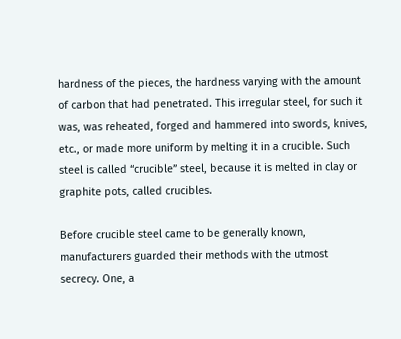hardness of the pieces, the hardness varying with the amount of carbon that had penetrated. This irregular steel, for such it was, was reheated, forged and hammered into swords, knives, etc., or made more uniform by melting it in a crucible. Such steel is called “crucible” steel, because it is melted in clay or graphite pots, called crucibles.

Before crucible steel came to be generally known, manufacturers guarded their methods with the utmost secrecy. One, a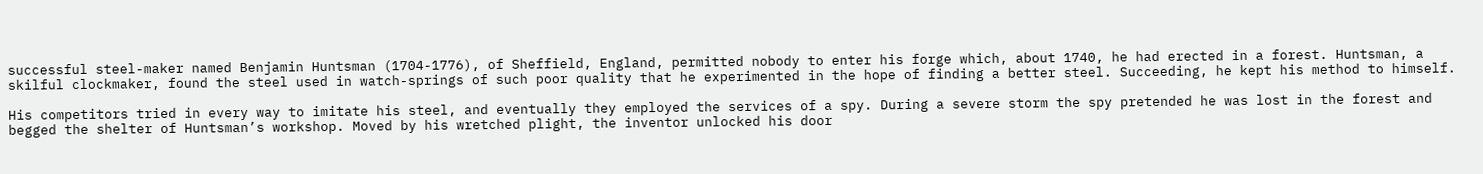successful steel-maker named Benjamin Huntsman (1704-1776), of Sheffield, England, permitted nobody to enter his forge which, about 1740, he had erected in a forest. Huntsman, a skilful clockmaker, found the steel used in watch-springs of such poor quality that he experimented in the hope of finding a better steel. Succeeding, he kept his method to himself.

His competitors tried in every way to imitate his steel, and eventually they employed the services of a spy. During a severe storm the spy pretended he was lost in the forest and begged the shelter of Huntsman’s workshop. Moved by his wretched plight, the inventor unlocked his door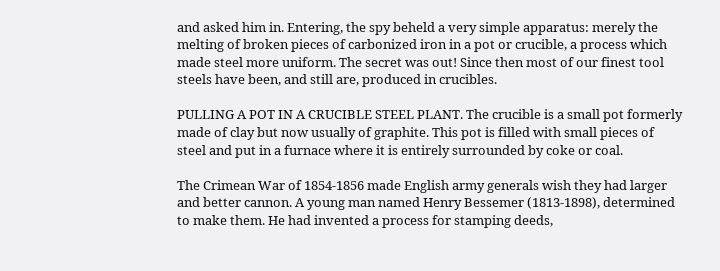and asked him in. Entering, the spy beheld a very simple apparatus: merely the melting of broken pieces of carbonized iron in a pot or crucible, a process which made steel more uniform. The secret was out! Since then most of our finest tool steels have been, and still are, produced in crucibles.

PULLING A POT IN A CRUCIBLE STEEL PLANT. The crucible is a small pot formerly made of clay but now usually of graphite. This pot is filled with small pieces of steel and put in a furnace where it is entirely surrounded by coke or coal.

The Crimean War of 1854-1856 made English army generals wish they had larger and better cannon. A young man named Henry Bessemer (1813-1898), determined to make them. He had invented a process for stamping deeds,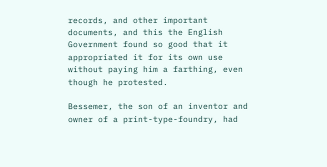records, and other important documents, and this the English Government found so good that it appropriated it for its own use without paying him a farthing, even though he protested.

Bessemer, the son of an inventor and owner of a print-type-foundry, had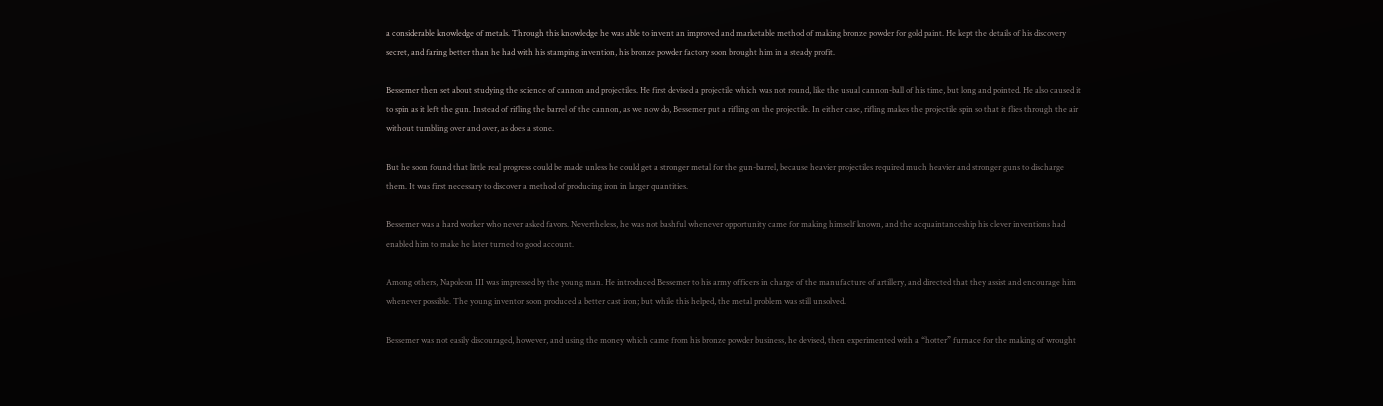a considerable knowledge of metals. Through this knowledge he was able to invent an improved and marketable method of making bronze powder for gold paint. He kept the details of his discovery secret, and faring better than he had with his stamping invention, his bronze powder factory soon brought him in a steady profit.

Bessemer then set about studying the science of cannon and projectiles. He first devised a projectile which was not round, like the usual cannon-ball of his time, but long and pointed. He also caused it to spin as it left the gun. Instead of rifling the barrel of the cannon, as we now do, Bessemer put a rifling on the projectile. In either case, rifling makes the projectile spin so that it flies through the air without tumbling over and over, as does a stone.

But he soon found that little real progress could be made unless he could get a stronger metal for the gun-barrel, because heavier projectiles required much heavier and stronger guns to discharge them. It was first necessary to discover a method of producing iron in larger quantities.

Bessemer was a hard worker who never asked favors. Nevertheless, he was not bashful whenever opportunity came for making himself known, and the acquaintanceship his clever inventions had enabled him to make he later turned to good account.

Among others, Napoleon III was impressed by the young man. He introduced Bessemer to his army officers in charge of the manufacture of artillery, and directed that they assist and encourage him whenever possible. The young inventor soon produced a better cast iron; but while this helped, the metal problem was still unsolved.

Bessemer was not easily discouraged, however, and using the money which came from his bronze powder business, he devised, then experimented with a “hotter” furnace for the making of wrought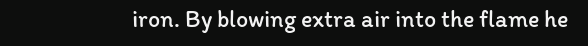iron. By blowing extra air into the flame he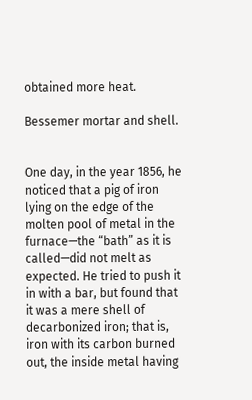obtained more heat.

Bessemer mortar and shell.


One day, in the year 1856, he noticed that a pig of iron lying on the edge of the molten pool of metal in the furnace—the “bath” as it is called—did not melt as expected. He tried to push it in with a bar, but found that it was a mere shell of decarbonized iron; that is, iron with its carbon burned out, the inside metal having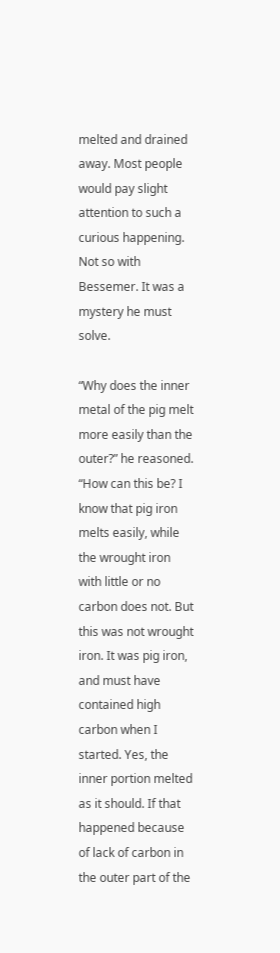melted and drained away. Most people would pay slight attention to such a curious happening. Not so with Bessemer. It was a mystery he must solve.

“Why does the inner metal of the pig melt more easily than the outer?” he reasoned. “How can this be? I know that pig iron melts easily, while the wrought iron with little or no carbon does not. But this was not wrought iron. It was pig iron, and must have contained high carbon when I started. Yes, the inner portion melted as it should. If that happened because of lack of carbon in the outer part of the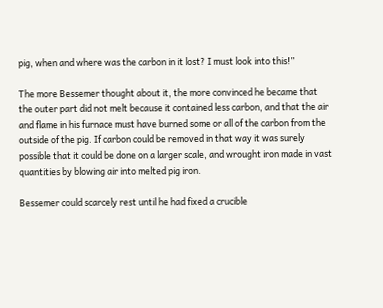pig, when and where was the carbon in it lost? I must look into this!”

The more Bessemer thought about it, the more convinced he became that the outer part did not melt because it contained less carbon, and that the air and flame in his furnace must have burned some or all of the carbon from the outside of the pig. If carbon could be removed in that way it was surely possible that it could be done on a larger scale, and wrought iron made in vast quantities by blowing air into melted pig iron.

Bessemer could scarcely rest until he had fixed a crucible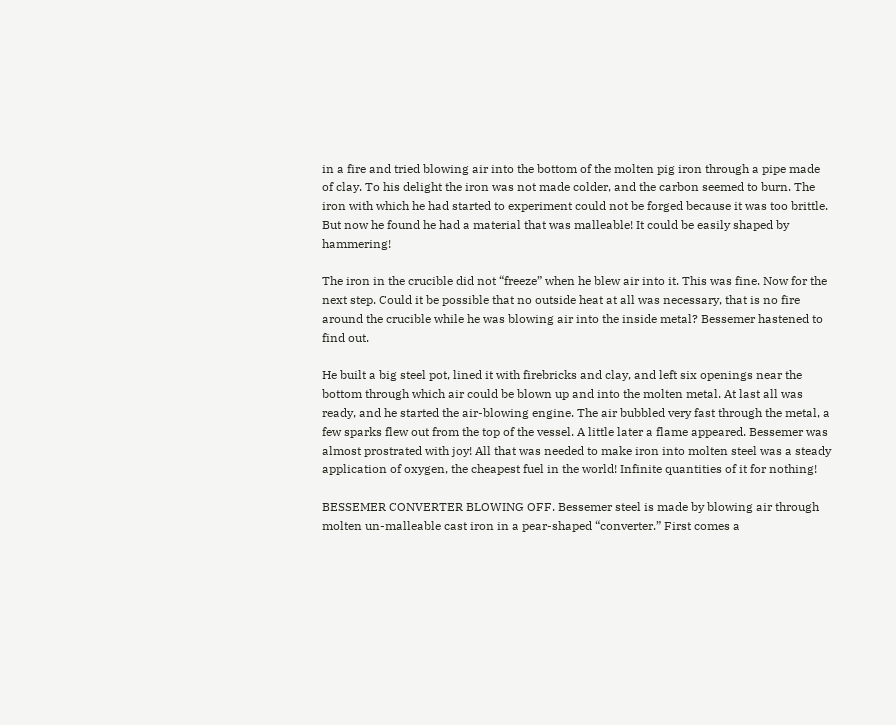in a fire and tried blowing air into the bottom of the molten pig iron through a pipe made of clay. To his delight the iron was not made colder, and the carbon seemed to burn. The iron with which he had started to experiment could not be forged because it was too brittle. But now he found he had a material that was malleable! It could be easily shaped by hammering!

The iron in the crucible did not “freeze” when he blew air into it. This was fine. Now for the next step. Could it be possible that no outside heat at all was necessary, that is no fire around the crucible while he was blowing air into the inside metal? Bessemer hastened to find out.

He built a big steel pot, lined it with firebricks and clay, and left six openings near the bottom through which air could be blown up and into the molten metal. At last all was ready, and he started the air-blowing engine. The air bubbled very fast through the metal, a few sparks flew out from the top of the vessel. A little later a flame appeared. Bessemer was almost prostrated with joy! All that was needed to make iron into molten steel was a steady application of oxygen, the cheapest fuel in the world! Infinite quantities of it for nothing!

BESSEMER CONVERTER BLOWING OFF. Bessemer steel is made by blowing air through molten un-malleable cast iron in a pear-shaped “converter.” First comes a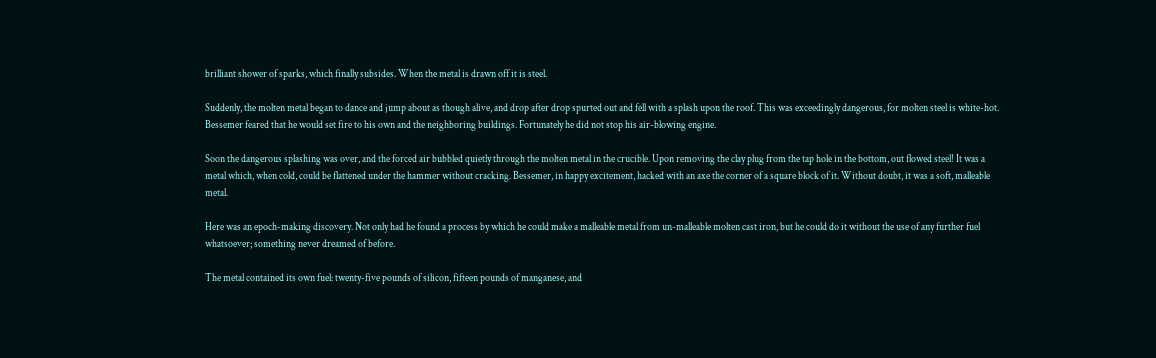brilliant shower of sparks, which finally subsides. When the metal is drawn off it is steel.

Suddenly, the molten metal began to dance and jump about as though alive, and drop after drop spurted out and fell with a splash upon the roof. This was exceedingly dangerous, for molten steel is white-hot. Bessemer feared that he would set fire to his own and the neighboring buildings. Fortunately he did not stop his air-blowing engine.

Soon the dangerous splashing was over, and the forced air bubbled quietly through the molten metal in the crucible. Upon removing the clay plug from the tap hole in the bottom, out flowed steel! It was a metal which, when cold, could be flattened under the hammer without cracking. Bessemer, in happy excitement, hacked with an axe the corner of a square block of it. Without doubt, it was a soft, malleable metal.

Here was an epoch-making discovery. Not only had he found a process by which he could make a malleable metal from un-malleable molten cast iron, but he could do it without the use of any further fuel whatsoever; something never dreamed of before.

The metal contained its own fuel: twenty-five pounds of silicon, fifteen pounds of manganese, and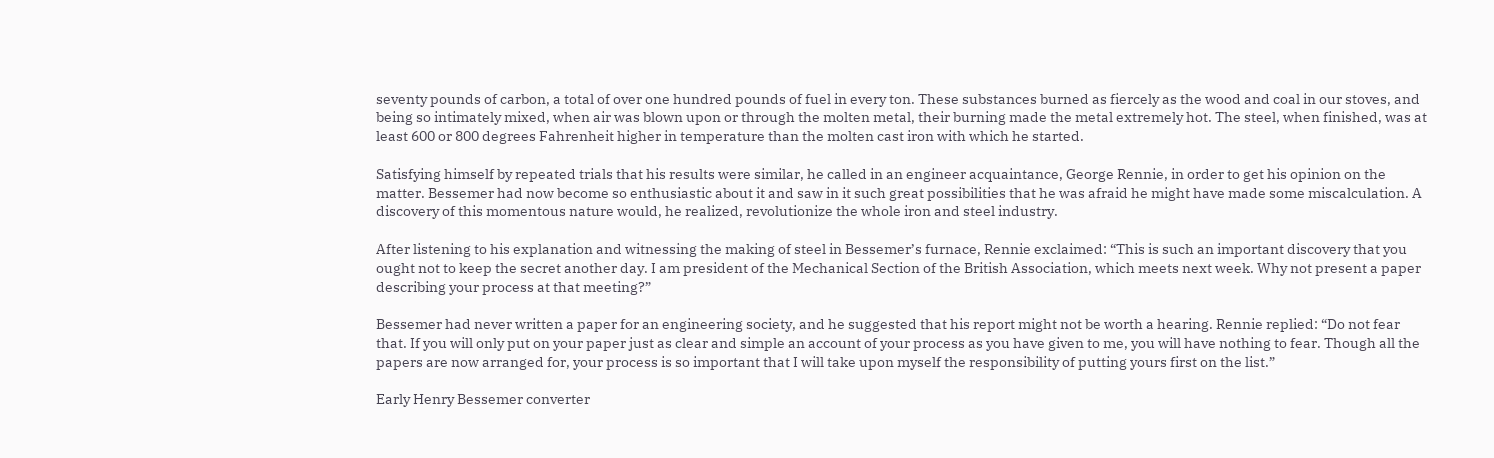seventy pounds of carbon, a total of over one hundred pounds of fuel in every ton. These substances burned as fiercely as the wood and coal in our stoves, and being so intimately mixed, when air was blown upon or through the molten metal, their burning made the metal extremely hot. The steel, when finished, was at least 600 or 800 degrees Fahrenheit higher in temperature than the molten cast iron with which he started.

Satisfying himself by repeated trials that his results were similar, he called in an engineer acquaintance, George Rennie, in order to get his opinion on the matter. Bessemer had now become so enthusiastic about it and saw in it such great possibilities that he was afraid he might have made some miscalculation. A discovery of this momentous nature would, he realized, revolutionize the whole iron and steel industry.

After listening to his explanation and witnessing the making of steel in Bessemer’s furnace, Rennie exclaimed: “This is such an important discovery that you ought not to keep the secret another day. I am president of the Mechanical Section of the British Association, which meets next week. Why not present a paper describing your process at that meeting?”

Bessemer had never written a paper for an engineering society, and he suggested that his report might not be worth a hearing. Rennie replied: “Do not fear that. If you will only put on your paper just as clear and simple an account of your process as you have given to me, you will have nothing to fear. Though all the papers are now arranged for, your process is so important that I will take upon myself the responsibility of putting yours first on the list.”

Early Henry Bessemer converter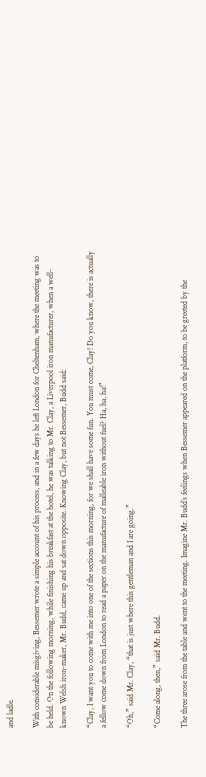and ladle.

With considerable misgiving, Bessemer wrote a simple account of his process, and in a few days he left London for Cheltenham, where the meeting was to be held. On the following morning, while finishing his breakfast at the hotel, he was talking to Mr. Clay, a Liverpool iron manufacturer, when a well-known Welsh iron-maker, Mr. Budd, came up and sat down opposite. Knowing Clay, but not Bessemer, Budd said:

“Clay, I want you to come with me into one of the sections this morning, for we shall have some fun. You must come, Clay! Do you know, there is actually a fellow come down from London to read a paper on the manufacture of malleable iron without fuel? Ha, ha, ha!”

“Oh,” said Mr. Clay, “that is just where this gentleman and I are going.”

“Come along, then,” said Mr. Budd.

The three arose from the table and went to the meeting. Imagine Mr. Budd’s feelings when Bessemer appeared on the platform, to be greeted by the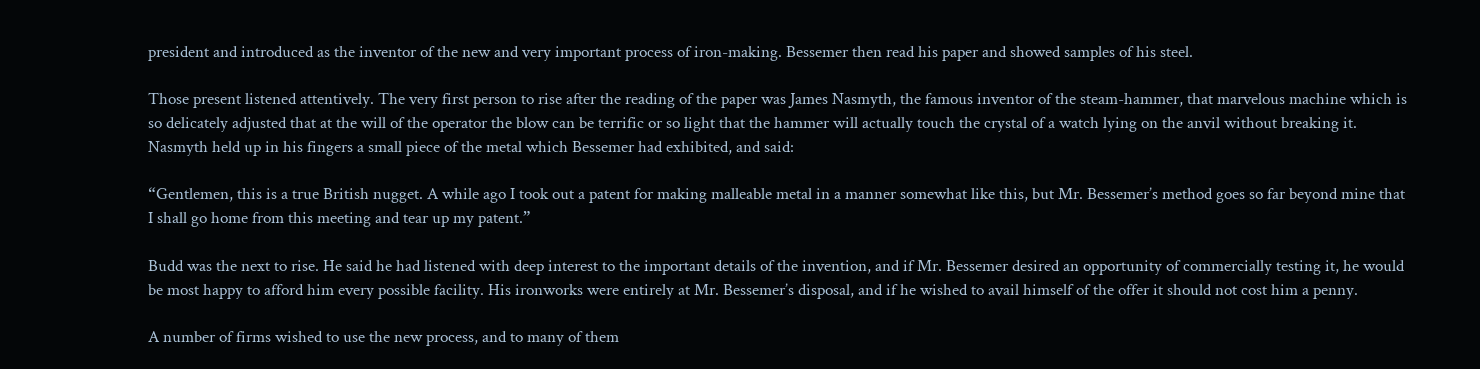president and introduced as the inventor of the new and very important process of iron-making. Bessemer then read his paper and showed samples of his steel.

Those present listened attentively. The very first person to rise after the reading of the paper was James Nasmyth, the famous inventor of the steam-hammer, that marvelous machine which is so delicately adjusted that at the will of the operator the blow can be terrific or so light that the hammer will actually touch the crystal of a watch lying on the anvil without breaking it. Nasmyth held up in his fingers a small piece of the metal which Bessemer had exhibited, and said:

“Gentlemen, this is a true British nugget. A while ago I took out a patent for making malleable metal in a manner somewhat like this, but Mr. Bessemer’s method goes so far beyond mine that I shall go home from this meeting and tear up my patent.”

Budd was the next to rise. He said he had listened with deep interest to the important details of the invention, and if Mr. Bessemer desired an opportunity of commercially testing it, he would be most happy to afford him every possible facility. His ironworks were entirely at Mr. Bessemer’s disposal, and if he wished to avail himself of the offer it should not cost him a penny.

A number of firms wished to use the new process, and to many of them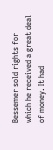Bessemer sold rights for which he received a great deal of money. It had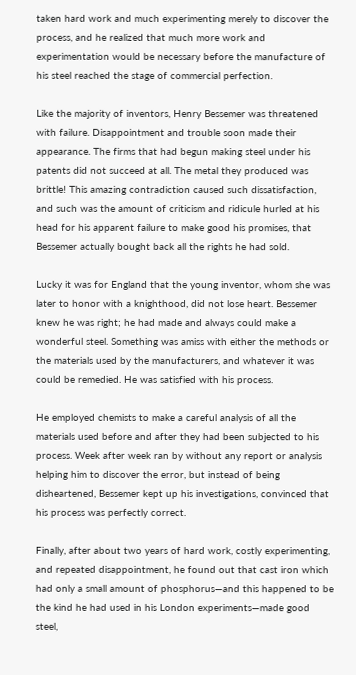taken hard work and much experimenting merely to discover the process, and he realized that much more work and experimentation would be necessary before the manufacture of his steel reached the stage of commercial perfection.

Like the majority of inventors, Henry Bessemer was threatened with failure. Disappointment and trouble soon made their appearance. The firms that had begun making steel under his patents did not succeed at all. The metal they produced was brittle! This amazing contradiction caused such dissatisfaction, and such was the amount of criticism and ridicule hurled at his head for his apparent failure to make good his promises, that Bessemer actually bought back all the rights he had sold.

Lucky it was for England that the young inventor, whom she was later to honor with a knighthood, did not lose heart. Bessemer knew he was right; he had made and always could make a wonderful steel. Something was amiss with either the methods or the materials used by the manufacturers, and whatever it was could be remedied. He was satisfied with his process.

He employed chemists to make a careful analysis of all the materials used before and after they had been subjected to his process. Week after week ran by without any report or analysis helping him to discover the error, but instead of being disheartened, Bessemer kept up his investigations, convinced that his process was perfectly correct.

Finally, after about two years of hard work, costly experimenting, and repeated disappointment, he found out that cast iron which had only a small amount of phosphorus—and this happened to be the kind he had used in his London experiments—made good steel,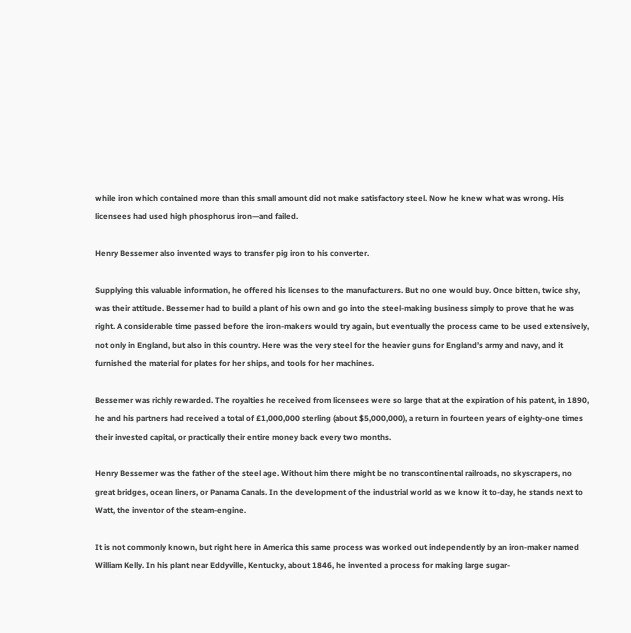while iron which contained more than this small amount did not make satisfactory steel. Now he knew what was wrong. His licensees had used high phosphorus iron—and failed.

Henry Bessemer also invented ways to transfer pig iron to his converter.

Supplying this valuable information, he offered his licenses to the manufacturers. But no one would buy. Once bitten, twice shy, was their attitude. Bessemer had to build a plant of his own and go into the steel-making business simply to prove that he was right. A considerable time passed before the iron-makers would try again, but eventually the process came to be used extensively, not only in England, but also in this country. Here was the very steel for the heavier guns for England’s army and navy, and it furnished the material for plates for her ships, and tools for her machines.

Bessemer was richly rewarded. The royalties he received from licensees were so large that at the expiration of his patent, in 1890, he and his partners had received a total of £1,000,000 sterling (about $5,000,000), a return in fourteen years of eighty-one times their invested capital, or practically their entire money back every two months.

Henry Bessemer was the father of the steel age. Without him there might be no transcontinental railroads, no skyscrapers, no great bridges, ocean liners, or Panama Canals. In the development of the industrial world as we know it to-day, he stands next to Watt, the inventor of the steam-engine.

It is not commonly known, but right here in America this same process was worked out independently by an iron-maker named William Kelly. In his plant near Eddyville, Kentucky, about 1846, he invented a process for making large sugar-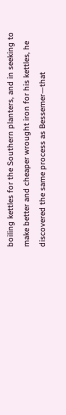boiling kettles for the Southern planters, and in seeking to make better and cheaper wrought iron for his kettles, he discovered the same process as Bessemer—that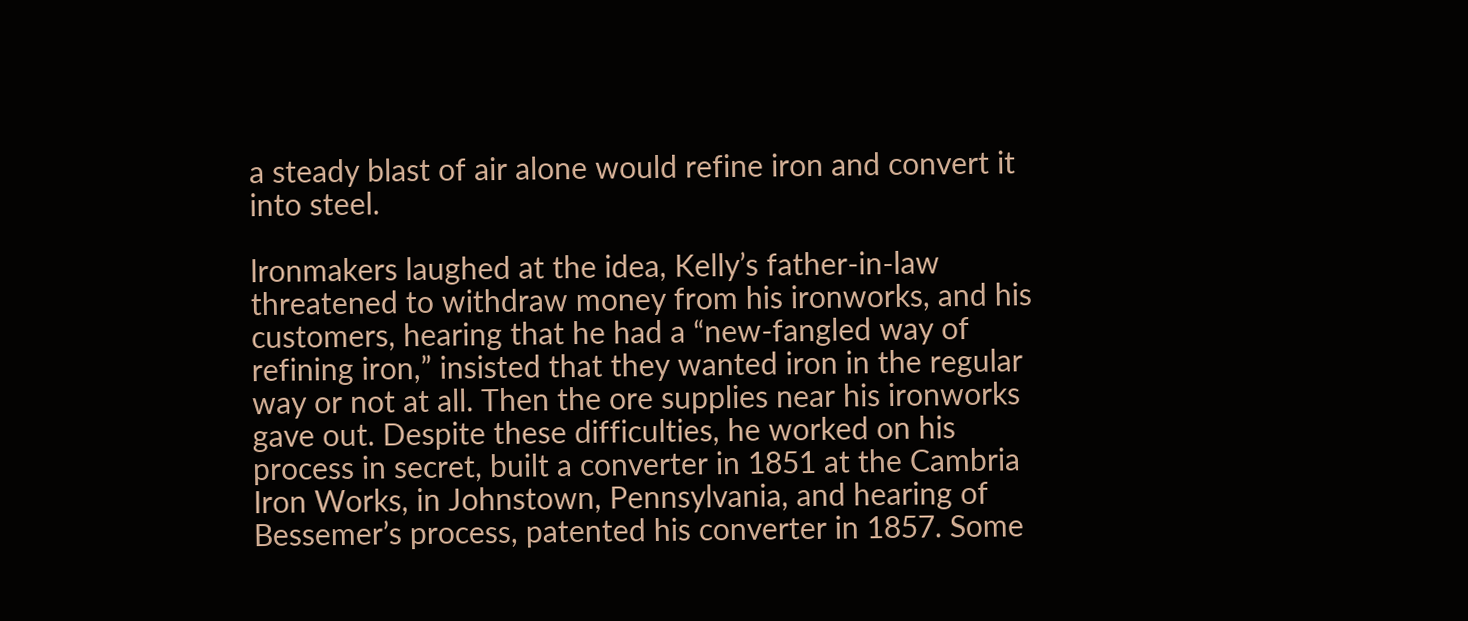a steady blast of air alone would refine iron and convert it into steel.

lronmakers laughed at the idea, Kelly’s father-in-law threatened to withdraw money from his ironworks, and his customers, hearing that he had a “new-fangled way of refining iron,” insisted that they wanted iron in the regular way or not at all. Then the ore supplies near his ironworks gave out. Despite these difficulties, he worked on his process in secret, built a converter in 1851 at the Cambria Iron Works, in Johnstown, Pennsylvania, and hearing of Bessemer’s process, patented his converter in 1857. Some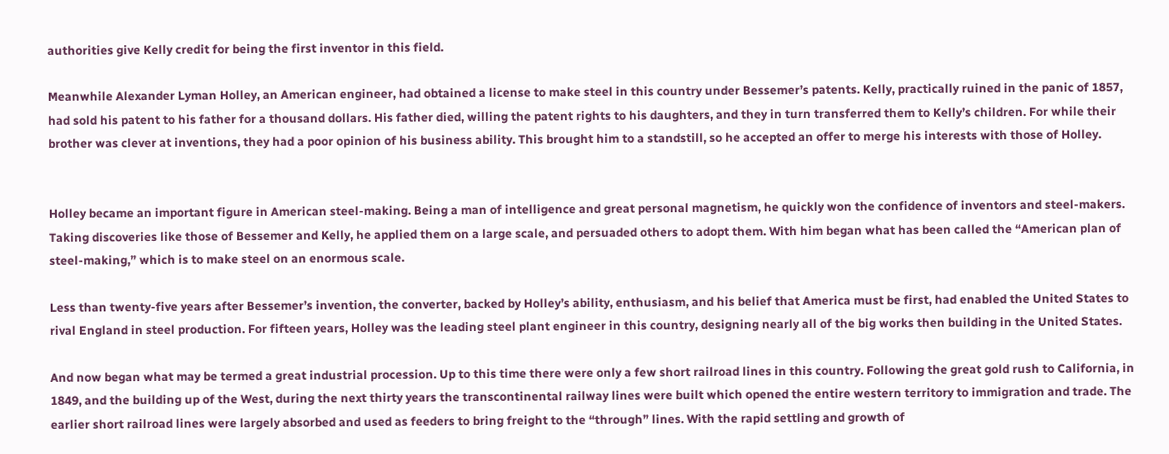authorities give Kelly credit for being the first inventor in this field.

Meanwhile Alexander Lyman Holley, an American engineer, had obtained a license to make steel in this country under Bessemer’s patents. Kelly, practically ruined in the panic of 1857, had sold his patent to his father for a thousand dollars. His father died, willing the patent rights to his daughters, and they in turn transferred them to Kelly’s children. For while their brother was clever at inventions, they had a poor opinion of his business ability. This brought him to a standstill, so he accepted an offer to merge his interests with those of Holley.


Holley became an important figure in American steel-making. Being a man of intelligence and great personal magnetism, he quickly won the confidence of inventors and steel-makers. Taking discoveries like those of Bessemer and Kelly, he applied them on a large scale, and persuaded others to adopt them. With him began what has been called the “American plan of steel-making,” which is to make steel on an enormous scale.

Less than twenty-five years after Bessemer’s invention, the converter, backed by Holley’s ability, enthusiasm, and his belief that America must be first, had enabled the United States to rival England in steel production. For fifteen years, Holley was the leading steel plant engineer in this country, designing nearly all of the big works then building in the United States.

And now began what may be termed a great industrial procession. Up to this time there were only a few short railroad lines in this country. Following the great gold rush to California, in 1849, and the building up of the West, during the next thirty years the transcontinental railway lines were built which opened the entire western territory to immigration and trade. The earlier short railroad lines were largely absorbed and used as feeders to bring freight to the “through” lines. With the rapid settling and growth of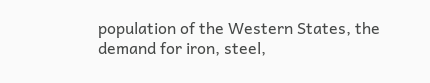population of the Western States, the demand for iron, steel,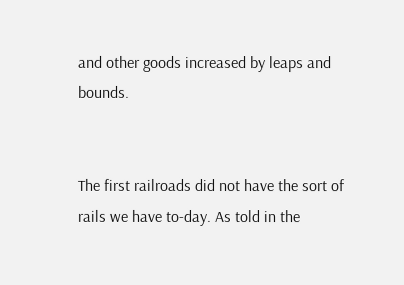and other goods increased by leaps and bounds.


The first railroads did not have the sort of rails we have to-day. As told in the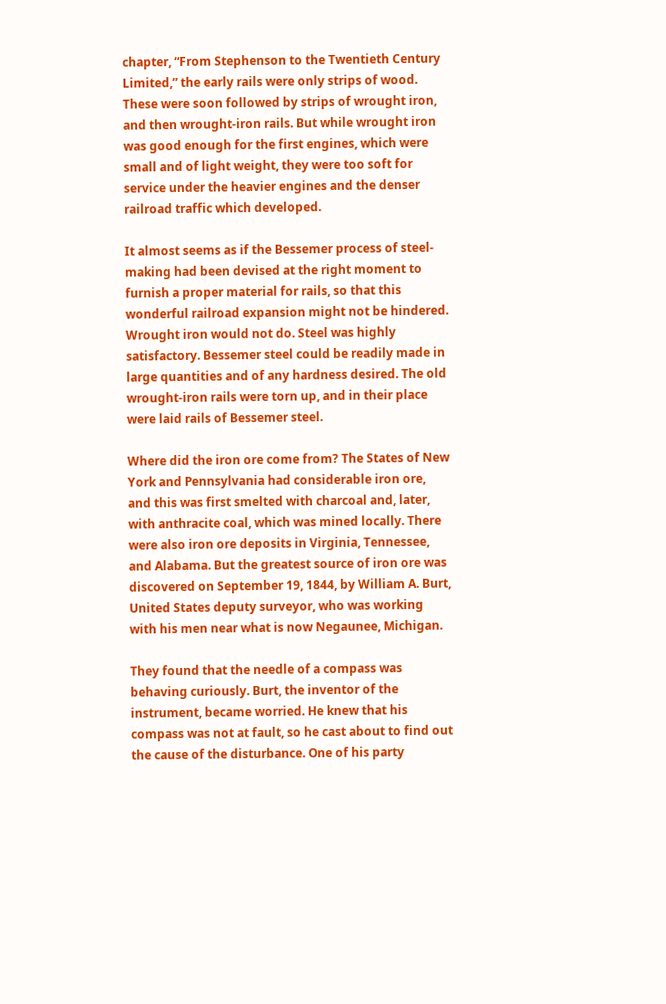chapter, “From Stephenson to the Twentieth Century Limited,” the early rails were only strips of wood. These were soon followed by strips of wrought iron, and then wrought-iron rails. But while wrought iron was good enough for the first engines, which were small and of light weight, they were too soft for service under the heavier engines and the denser railroad traffic which developed.

It almost seems as if the Bessemer process of steel-making had been devised at the right moment to furnish a proper material for rails, so that this wonderful railroad expansion might not be hindered. Wrought iron would not do. Steel was highly satisfactory. Bessemer steel could be readily made in large quantities and of any hardness desired. The old wrought-iron rails were torn up, and in their place were laid rails of Bessemer steel.

Where did the iron ore come from? The States of New York and Pennsylvania had considerable iron ore, and this was first smelted with charcoal and, later, with anthracite coal, which was mined locally. There were also iron ore deposits in Virginia, Tennessee, and Alabama. But the greatest source of iron ore was discovered on September 19, 1844, by William A. Burt, United States deputy surveyor, who was working with his men near what is now Negaunee, Michigan.

They found that the needle of a compass was behaving curiously. Burt, the inventor of the instrument, became worried. He knew that his compass was not at fault, so he cast about to find out the cause of the disturbance. One of his party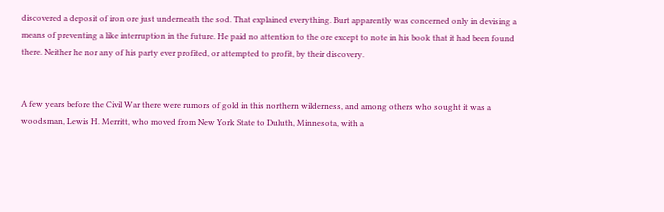discovered a deposit of iron ore just underneath the sod. That explained everything. Burt apparently was concerned only in devising a means of preventing a like interruption in the future. He paid no attention to the ore except to note in his book that it had been found there. Neither he nor any of his party ever profited, or attempted to profit, by their discovery.


A few years before the Civil War there were rumors of gold in this northern wilderness, and among others who sought it was a woodsman, Lewis H. Merritt, who moved from New York State to Duluth, Minnesota, with a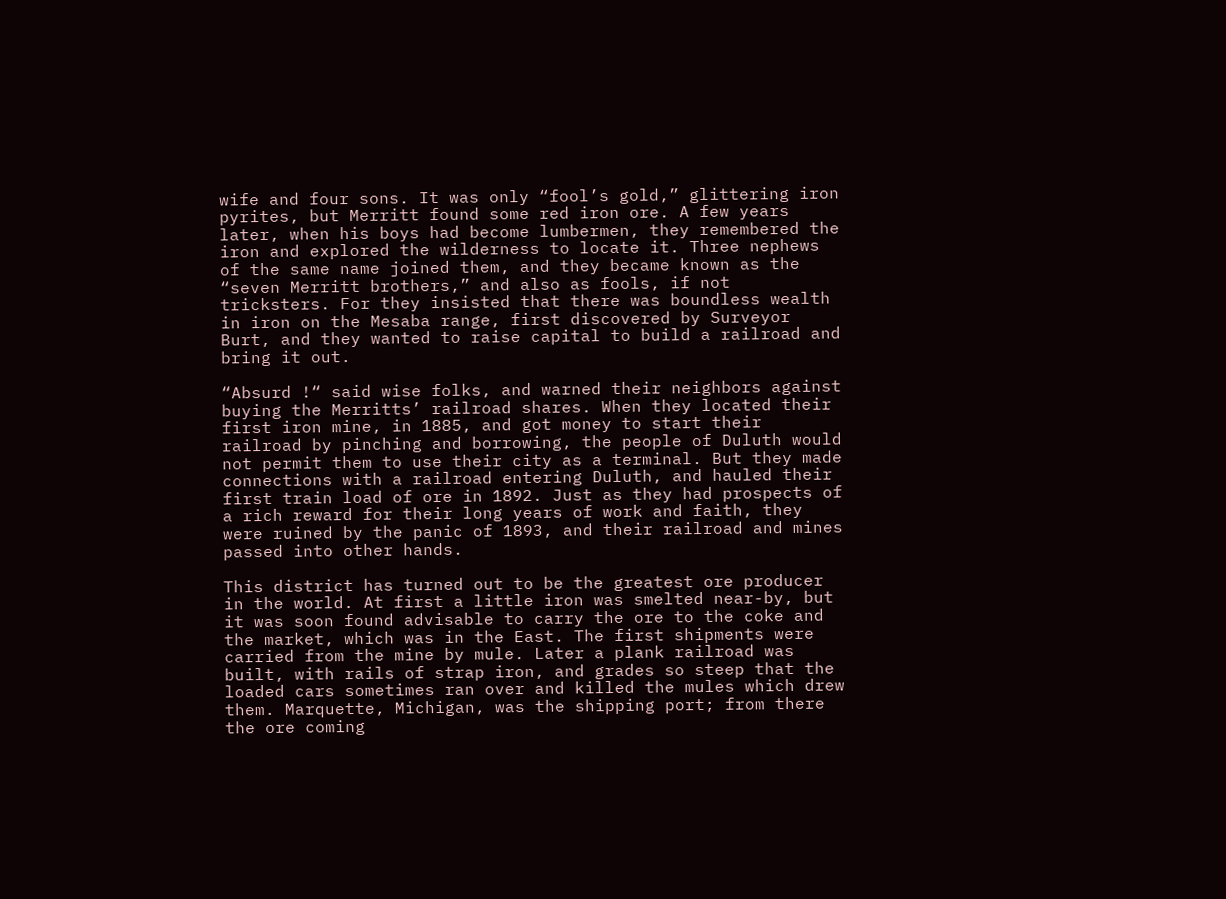wife and four sons. It was only “fool’s gold,” glittering iron pyrites, but Merritt found some red iron ore. A few years later, when his boys had become lumbermen, they remembered the iron and explored the wilderness to locate it. Three nephews of the same name joined them, and they became known as the “seven Merritt brothers,” and also as fools, if not tricksters. For they insisted that there was boundless wealth in iron on the Mesaba range, first discovered by Surveyor Burt, and they wanted to raise capital to build a railroad and bring it out.

“Absurd !“ said wise folks, and warned their neighbors against buying the Merritts’ railroad shares. When they located their first iron mine, in 1885, and got money to start their railroad by pinching and borrowing, the people of Duluth would not permit them to use their city as a terminal. But they made connections with a railroad entering Duluth, and hauled their first train load of ore in 1892. Just as they had prospects of a rich reward for their long years of work and faith, they were ruined by the panic of 1893, and their railroad and mines passed into other hands.

This district has turned out to be the greatest ore producer in the world. At first a little iron was smelted near-by, but it was soon found advisable to carry the ore to the coke and the market, which was in the East. The first shipments were carried from the mine by mule. Later a plank railroad was built, with rails of strap iron, and grades so steep that the loaded cars sometimes ran over and killed the mules which drew them. Marquette, Michigan, was the shipping port; from there the ore coming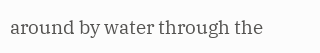around by water through the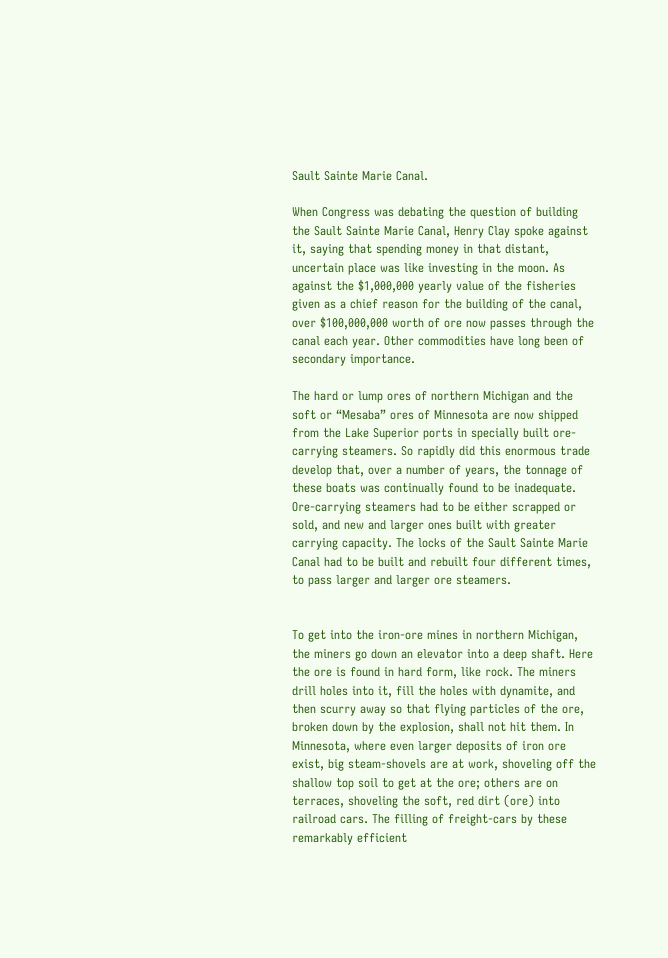Sault Sainte Marie Canal.

When Congress was debating the question of building the Sault Sainte Marie Canal, Henry Clay spoke against it, saying that spending money in that distant, uncertain place was like investing in the moon. As against the $1,000,000 yearly value of the fisheries given as a chief reason for the building of the canal, over $100,000,000 worth of ore now passes through the canal each year. Other commodities have long been of secondary importance.

The hard or lump ores of northern Michigan and the soft or “Mesaba” ores of Minnesota are now shipped from the Lake Superior ports in specially built ore-carrying steamers. So rapidly did this enormous trade develop that, over a number of years, the tonnage of these boats was continually found to be inadequate. Ore-carrying steamers had to be either scrapped or sold, and new and larger ones built with greater carrying capacity. The locks of the Sault Sainte Marie Canal had to be built and rebuilt four different times, to pass larger and larger ore steamers.


To get into the iron-ore mines in northern Michigan, the miners go down an elevator into a deep shaft. Here the ore is found in hard form, like rock. The miners drill holes into it, fill the holes with dynamite, and then scurry away so that flying particles of the ore, broken down by the explosion, shall not hit them. In Minnesota, where even larger deposits of iron ore exist, big steam-shovels are at work, shoveling off the shallow top soil to get at the ore; others are on terraces, shoveling the soft, red dirt (ore) into railroad cars. The filling of freight-cars by these remarkably efficient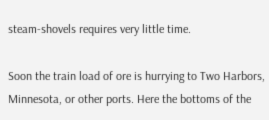steam-shovels requires very little time.

Soon the train load of ore is hurrying to Two Harbors, Minnesota, or other ports. Here the bottoms of the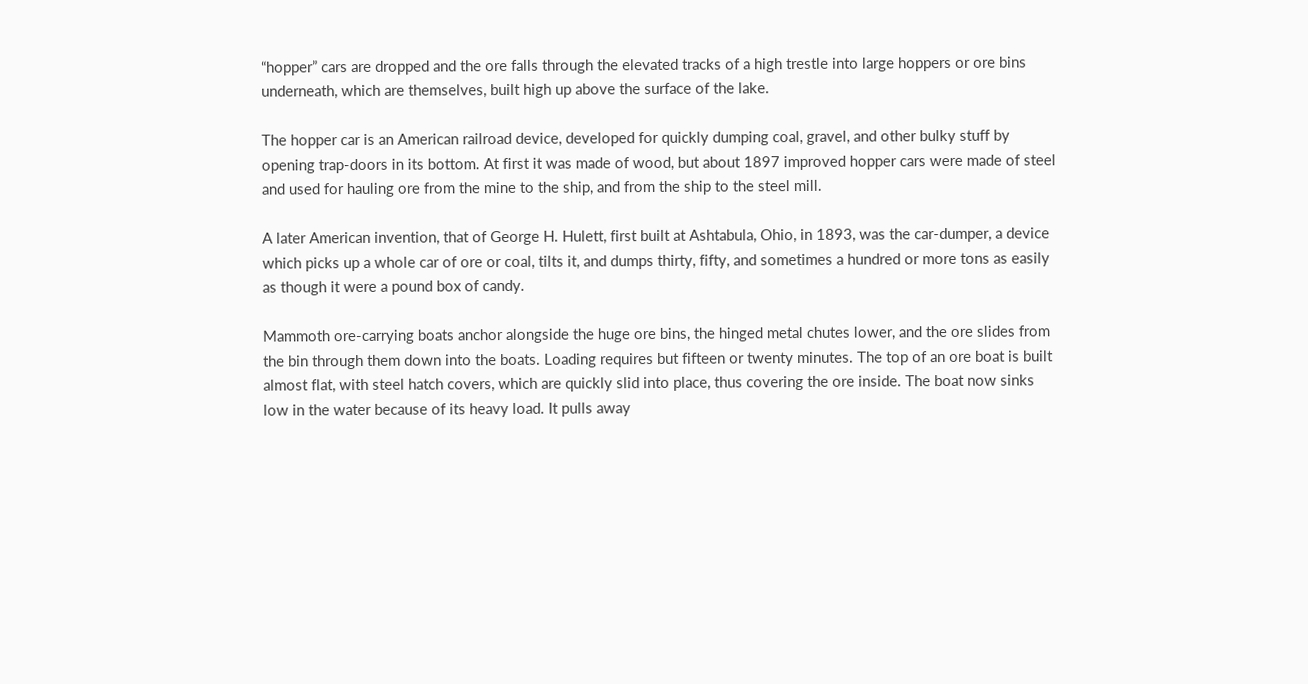“hopper” cars are dropped and the ore falls through the elevated tracks of a high trestle into large hoppers or ore bins underneath, which are themselves, built high up above the surface of the lake.

The hopper car is an American railroad device, developed for quickly dumping coal, gravel, and other bulky stuff by opening trap-doors in its bottom. At first it was made of wood, but about 1897 improved hopper cars were made of steel and used for hauling ore from the mine to the ship, and from the ship to the steel mill.

A later American invention, that of George H. Hulett, first built at Ashtabula, Ohio, in 1893, was the car-dumper, a device which picks up a whole car of ore or coal, tilts it, and dumps thirty, fifty, and sometimes a hundred or more tons as easily as though it were a pound box of candy.

Mammoth ore-carrying boats anchor alongside the huge ore bins, the hinged metal chutes lower, and the ore slides from the bin through them down into the boats. Loading requires but fifteen or twenty minutes. The top of an ore boat is built almost flat, with steel hatch covers, which are quickly slid into place, thus covering the ore inside. The boat now sinks low in the water because of its heavy load. It pulls away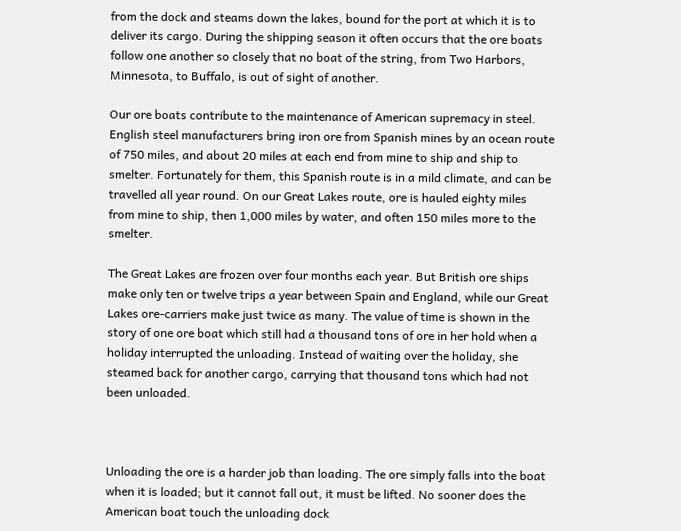from the dock and steams down the lakes, bound for the port at which it is to deliver its cargo. During the shipping season it often occurs that the ore boats follow one another so closely that no boat of the string, from Two Harbors, Minnesota, to Buffalo, is out of sight of another.

Our ore boats contribute to the maintenance of American supremacy in steel. English steel manufacturers bring iron ore from Spanish mines by an ocean route of 750 miles, and about 20 miles at each end from mine to ship and ship to smelter. Fortunately for them, this Spanish route is in a mild climate, and can be travelled all year round. On our Great Lakes route, ore is hauled eighty miles from mine to ship, then 1,000 miles by water, and often 150 miles more to the smelter.

The Great Lakes are frozen over four months each year. But British ore ships make only ten or twelve trips a year between Spain and England, while our Great Lakes ore-carriers make just twice as many. The value of time is shown in the story of one ore boat which still had a thousand tons of ore in her hold when a holiday interrupted the unloading. Instead of waiting over the holiday, she steamed back for another cargo, carrying that thousand tons which had not been unloaded.



Unloading the ore is a harder job than loading. The ore simply falls into the boat when it is loaded; but it cannot fall out, it must be lifted. No sooner does the American boat touch the unloading dock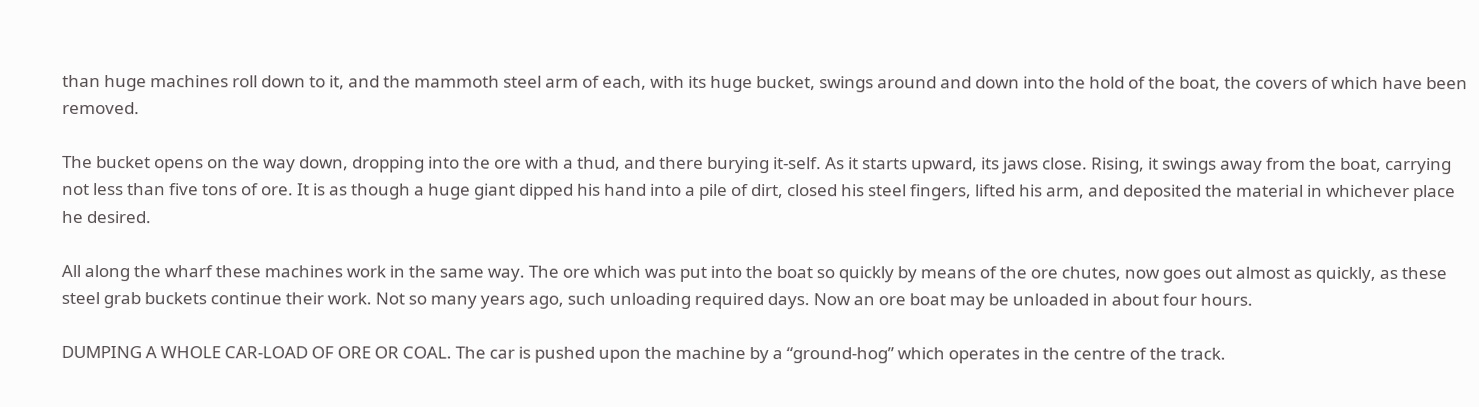than huge machines roll down to it, and the mammoth steel arm of each, with its huge bucket, swings around and down into the hold of the boat, the covers of which have been removed.

The bucket opens on the way down, dropping into the ore with a thud, and there burying it-self. As it starts upward, its jaws close. Rising, it swings away from the boat, carrying not less than five tons of ore. It is as though a huge giant dipped his hand into a pile of dirt, closed his steel fingers, lifted his arm, and deposited the material in whichever place he desired.

All along the wharf these machines work in the same way. The ore which was put into the boat so quickly by means of the ore chutes, now goes out almost as quickly, as these steel grab buckets continue their work. Not so many years ago, such unloading required days. Now an ore boat may be unloaded in about four hours.

DUMPING A WHOLE CAR-LOAD OF ORE OR COAL. The car is pushed upon the machine by a “ground-hog” which operates in the centre of the track.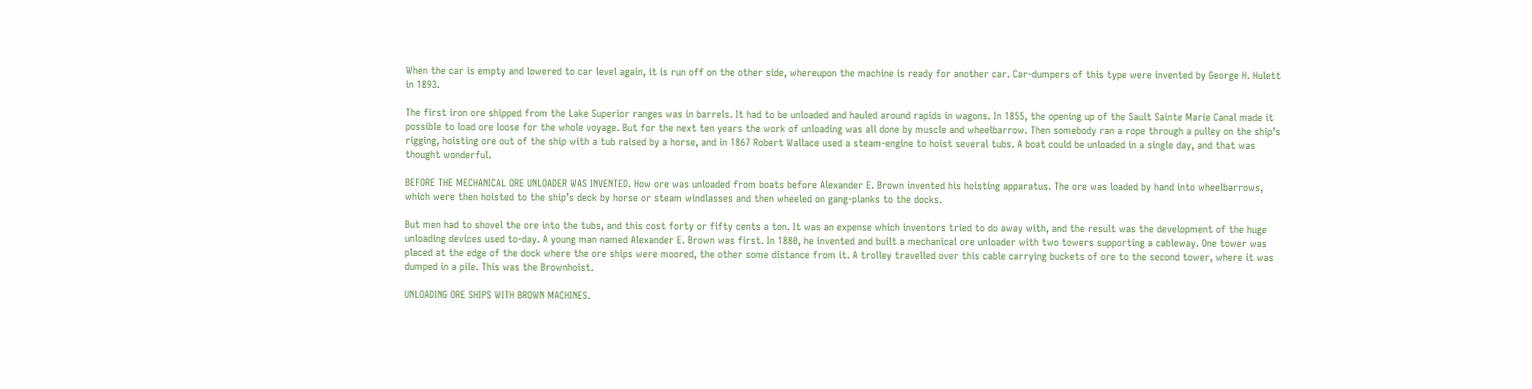When the car is empty and lowered to car level again, it is run off on the other side, whereupon the machine is ready for another car. Car-dumpers of this type were invented by George H. Hulett in 1893.

The first iron ore shipped from the Lake Superior ranges was in barrels. It had to be unloaded and hauled around rapids in wagons. In 1855, the opening up of the Sault Sainte Marie Canal made it possible to load ore loose for the whole voyage. But for the next ten years the work of unloading was all done by muscle and wheelbarrow. Then somebody ran a rope through a pulley on the ship’s rigging, hoisting ore out of the ship with a tub raised by a horse, and in 1867 Robert Wallace used a steam-engine to hoist several tubs. A boat could be unloaded in a single day, and that was thought wonderful.

BEFORE THE MECHANICAL ORE UNLOADER WAS INVENTED. How ore was unloaded from boats before Alexander E. Brown invented his hoisting apparatus. The ore was loaded by hand into wheelbarrows, which were then hoisted to the ship’s deck by horse or steam windlasses and then wheeled on gang-planks to the docks.

But men had to shovel the ore into the tubs, and this cost forty or fifty cents a ton. It was an expense which inventors tried to do away with, and the result was the development of the huge unloading devices used to-day. A young man named Alexander E. Brown was first. In 1880, he invented and built a mechanical ore unloader with two towers supporting a cableway. One tower was placed at the edge of the dock where the ore ships were moored, the other some distance from it. A trolley travelled over this cable carrying buckets of ore to the second tower, where it was dumped in a pile. This was the Brownhoist.

UNLOADING ORE SHIPS WITH BROWN MACHINES.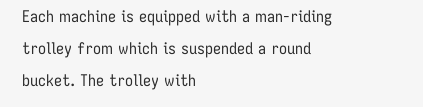Each machine is equipped with a man-riding trolley from which is suspended a round bucket. The trolley with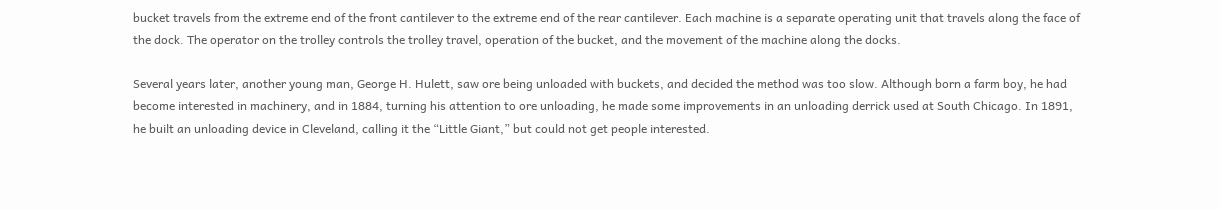bucket travels from the extreme end of the front cantilever to the extreme end of the rear cantilever. Each machine is a separate operating unit that travels along the face of the dock. The operator on the trolley controls the trolley travel, operation of the bucket, and the movement of the machine along the docks.

Several years later, another young man, George H. Hulett, saw ore being unloaded with buckets, and decided the method was too slow. Although born a farm boy, he had become interested in machinery, and in 1884, turning his attention to ore unloading, he made some improvements in an unloading derrick used at South Chicago. In 1891, he built an unloading device in Cleveland, calling it the “Little Giant,” but could not get people interested.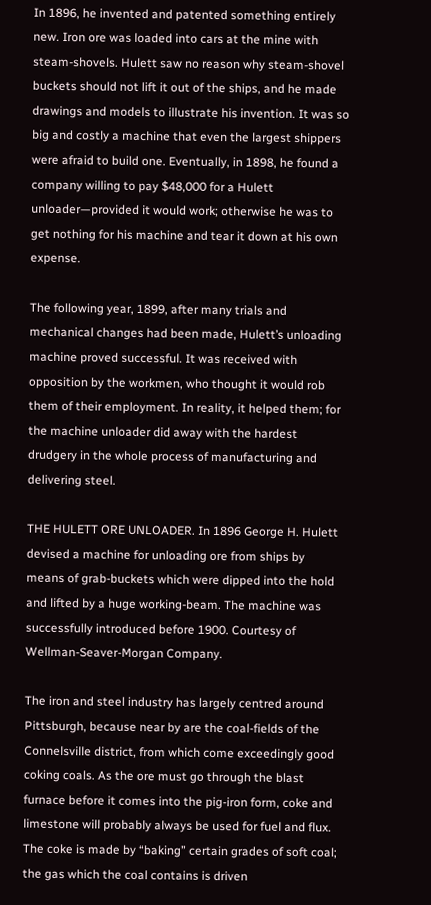In 1896, he invented and patented something entirely new. Iron ore was loaded into cars at the mine with steam-shovels. Hulett saw no reason why steam-shovel buckets should not lift it out of the ships, and he made drawings and models to illustrate his invention. It was so big and costly a machine that even the largest shippers were afraid to build one. Eventually, in 1898, he found a company willing to pay $48,000 for a Hulett unloader—provided it would work; otherwise he was to get nothing for his machine and tear it down at his own expense.

The following year, 1899, after many trials and mechanical changes had been made, Hulett’s unloading machine proved successful. It was received with opposition by the workmen, who thought it would rob them of their employment. In reality, it helped them; for the machine unloader did away with the hardest drudgery in the whole process of manufacturing and delivering steel.

THE HULETT ORE UNLOADER. In 1896 George H. Hulett devised a machine for unloading ore from ships by means of grab-buckets which were dipped into the hold and lifted by a huge working-beam. The machine was successfully introduced before 1900. Courtesy of Wellman-Seaver-Morgan Company.

The iron and steel industry has largely centred around Pittsburgh, because near by are the coal-fields of the Connelsville district, from which come exceedingly good coking coals. As the ore must go through the blast furnace before it comes into the pig-iron form, coke and limestone will probably always be used for fuel and flux. The coke is made by “baking” certain grades of soft coal; the gas which the coal contains is driven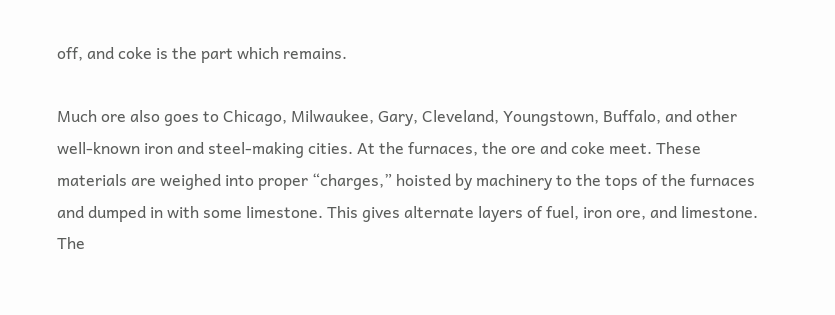off, and coke is the part which remains.

Much ore also goes to Chicago, Milwaukee, Gary, Cleveland, Youngstown, Buffalo, and other well-known iron and steel-making cities. At the furnaces, the ore and coke meet. These materials are weighed into proper “charges,” hoisted by machinery to the tops of the furnaces and dumped in with some limestone. This gives alternate layers of fuel, iron ore, and limestone. The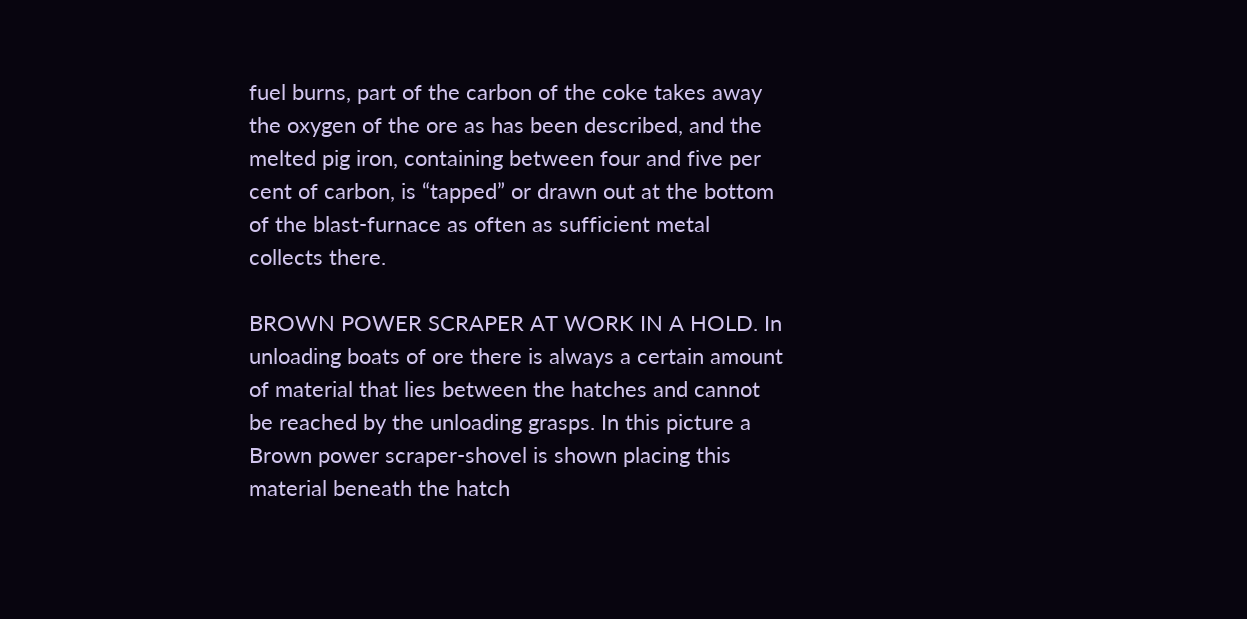fuel burns, part of the carbon of the coke takes away the oxygen of the ore as has been described, and the melted pig iron, containing between four and five per cent of carbon, is “tapped” or drawn out at the bottom of the blast-furnace as often as sufficient metal collects there.

BROWN POWER SCRAPER AT WORK IN A HOLD. In unloading boats of ore there is always a certain amount of material that lies between the hatches and cannot be reached by the unloading grasps. In this picture a Brown power scraper-shovel is shown placing this material beneath the hatch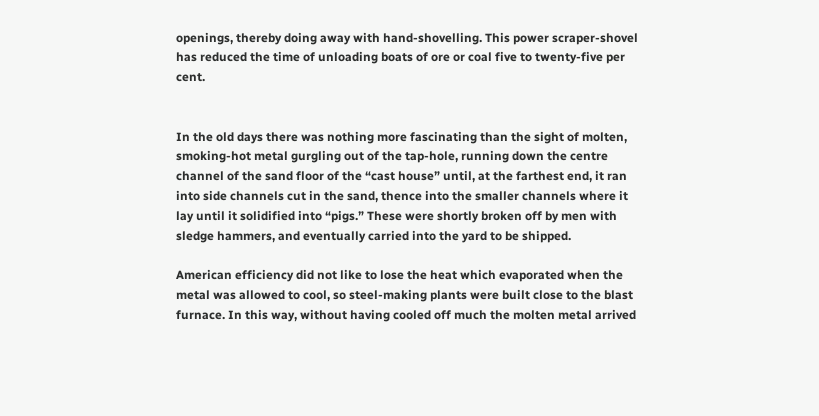openings, thereby doing away with hand-shovelling. This power scraper-shovel has reduced the time of unloading boats of ore or coal five to twenty-five per cent.


In the old days there was nothing more fascinating than the sight of molten, smoking-hot metal gurgling out of the tap-hole, running down the centre channel of the sand floor of the “cast house” until, at the farthest end, it ran into side channels cut in the sand, thence into the smaller channels where it lay until it solidified into “pigs.” These were shortly broken off by men with sledge hammers, and eventually carried into the yard to be shipped.

American efficiency did not like to lose the heat which evaporated when the metal was allowed to cool, so steel-making plants were built close to the blast furnace. In this way, without having cooled off much the molten metal arrived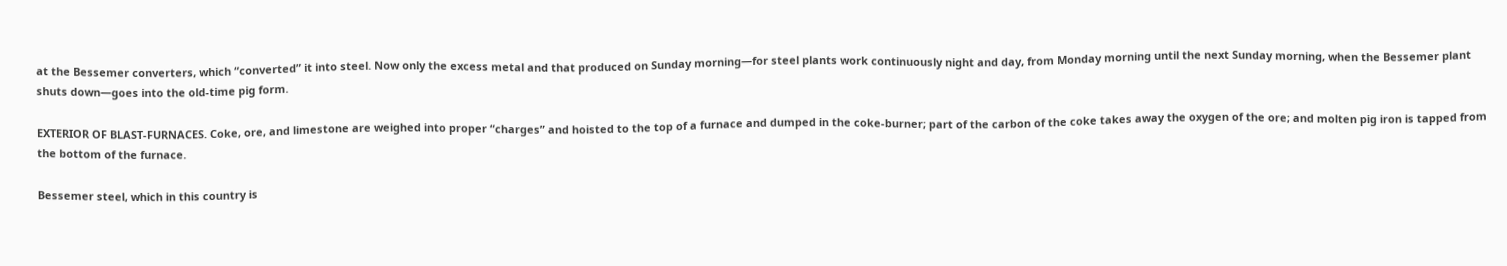at the Bessemer converters, which “converted” it into steel. Now only the excess metal and that produced on Sunday morning—for steel plants work continuously night and day, from Monday morning until the next Sunday morning, when the Bessemer plant shuts down—goes into the old-time pig form.

EXTERIOR OF BLAST-FURNACES. Coke, ore, and limestone are weighed into proper “charges” and hoisted to the top of a furnace and dumped in the coke-burner; part of the carbon of the coke takes away the oxygen of the ore; and molten pig iron is tapped from the bottom of the furnace.

Bessemer steel, which in this country is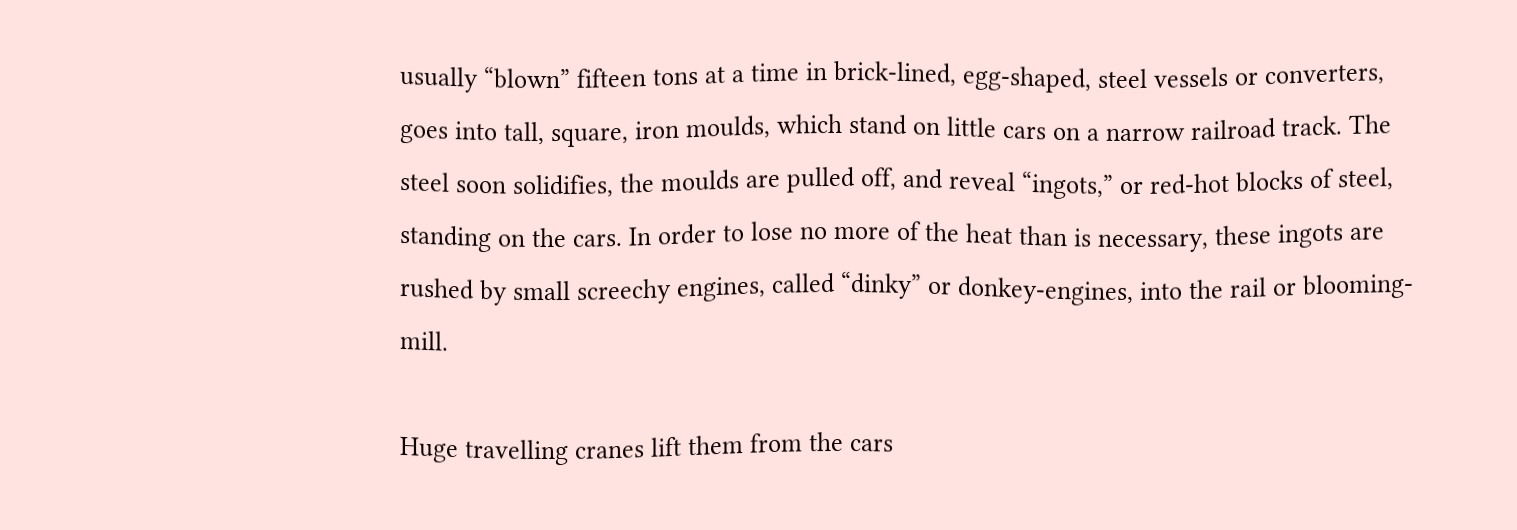usually “blown” fifteen tons at a time in brick-lined, egg-shaped, steel vessels or converters, goes into tall, square, iron moulds, which stand on little cars on a narrow railroad track. The steel soon solidifies, the moulds are pulled off, and reveal “ingots,” or red-hot blocks of steel, standing on the cars. In order to lose no more of the heat than is necessary, these ingots are rushed by small screechy engines, called “dinky” or donkey-engines, into the rail or blooming-mill.

Huge travelling cranes lift them from the cars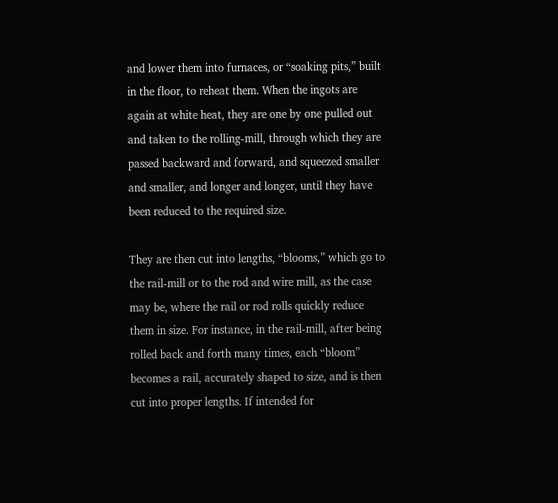and lower them into furnaces, or “soaking pits,” built in the floor, to reheat them. When the ingots are again at white heat, they are one by one pulled out and taken to the rolling-mill, through which they are passed backward and forward, and squeezed smaller and smaller, and longer and longer, until they have been reduced to the required size.

They are then cut into lengths, “blooms,” which go to the rail-mill or to the rod and wire mill, as the case may be, where the rail or rod rolls quickly reduce them in size. For instance, in the rail-mill, after being rolled back and forth many times, each “bloom” becomes a rail, accurately shaped to size, and is then cut into proper lengths. If intended for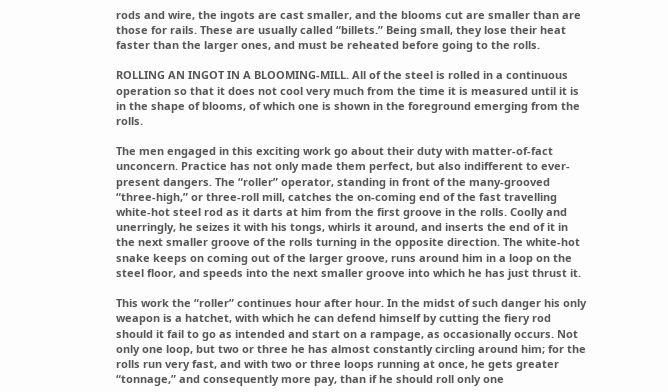rods and wire, the ingots are cast smaller, and the blooms cut are smaller than are those for rails. These are usually called “billets.” Being small, they lose their heat faster than the larger ones, and must be reheated before going to the rolls.

ROLLING AN INGOT IN A BLOOMING-MILL. All of the steel is rolled in a continuous operation so that it does not cool very much from the time it is measured until it is in the shape of blooms, of which one is shown in the foreground emerging from the rolls.

The men engaged in this exciting work go about their duty with matter-of-fact unconcern. Practice has not only made them perfect, but also indifferent to ever-present dangers. The “roller” operator, standing in front of the many-grooved “three-high,” or three-roll mill, catches the on-coming end of the fast travelling white-hot steel rod as it darts at him from the first groove in the rolls. Coolly and unerringly, he seizes it with his tongs, whirls it around, and inserts the end of it in the next smaller groove of the rolls turning in the opposite direction. The white-hot snake keeps on coming out of the larger groove, runs around him in a loop on the steel floor, and speeds into the next smaller groove into which he has just thrust it.

This work the “roller” continues hour after hour. In the midst of such danger his only weapon is a hatchet, with which he can defend himself by cutting the fiery rod should it fail to go as intended and start on a rampage, as occasionally occurs. Not only one loop, but two or three he has almost constantly circling around him; for the rolls run very fast, and with two or three loops running at once, he gets greater “tonnage,” and consequently more pay, than if he should roll only one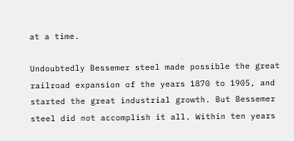at a time.

Undoubtedly Bessemer steel made possible the great railroad expansion of the years 1870 to 1905, and started the great industrial growth. But Bessemer steel did not accomplish it all. Within ten years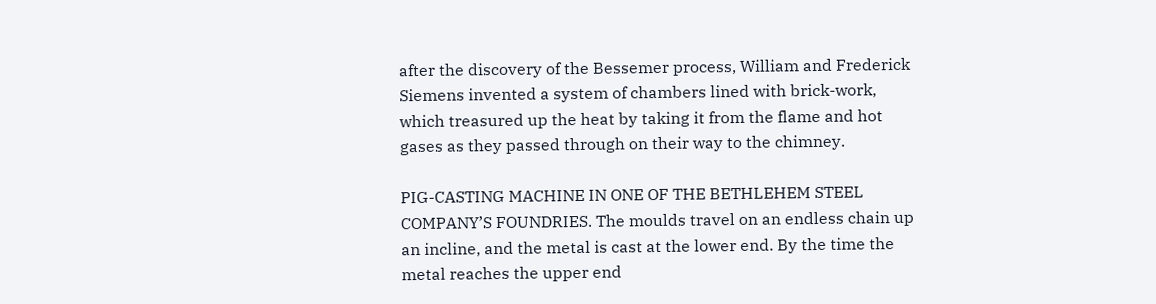after the discovery of the Bessemer process, William and Frederick Siemens invented a system of chambers lined with brick-work, which treasured up the heat by taking it from the flame and hot gases as they passed through on their way to the chimney.

PIG-CASTING MACHINE IN ONE OF THE BETHLEHEM STEEL COMPANY’S FOUNDRIES. The moulds travel on an endless chain up an incline, and the metal is cast at the lower end. By the time the metal reaches the upper end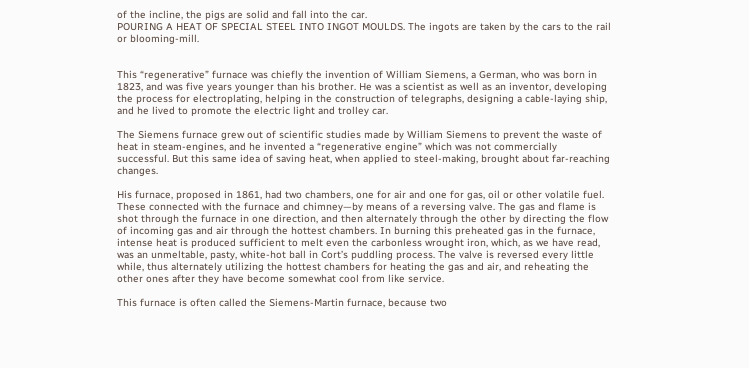of the incline, the pigs are solid and fall into the car.
POURING A HEAT OF SPECIAL STEEL INTO INGOT MOULDS. The ingots are taken by the cars to the rail or blooming-mill.


This “regenerative” furnace was chiefly the invention of William Siemens, a German, who was born in 1823, and was five years younger than his brother. He was a scientist as well as an inventor, developing the process for electroplating, helping in the construction of telegraphs, designing a cable-laying ship, and he lived to promote the electric light and trolley car.

The Siemens furnace grew out of scientific studies made by William Siemens to prevent the waste of heat in steam-engines, and he invented a “regenerative engine” which was not commercially successful. But this same idea of saving heat, when applied to steel-making, brought about far-reaching changes.

His furnace, proposed in 1861, had two chambers, one for air and one for gas, oil or other volatile fuel. These connected with the furnace and chimney—by means of a reversing valve. The gas and flame is shot through the furnace in one direction, and then alternately through the other by directing the flow of incoming gas and air through the hottest chambers. In burning this preheated gas in the furnace, intense heat is produced sufficient to melt even the carbonless wrought iron, which, as we have read, was an unmeltable, pasty, white-hot ball in Cort’s puddling process. The valve is reversed every little while, thus alternately utilizing the hottest chambers for heating the gas and air, and reheating the other ones after they have become somewhat cool from like service.

This furnace is often called the Siemens-Martin furnace, because two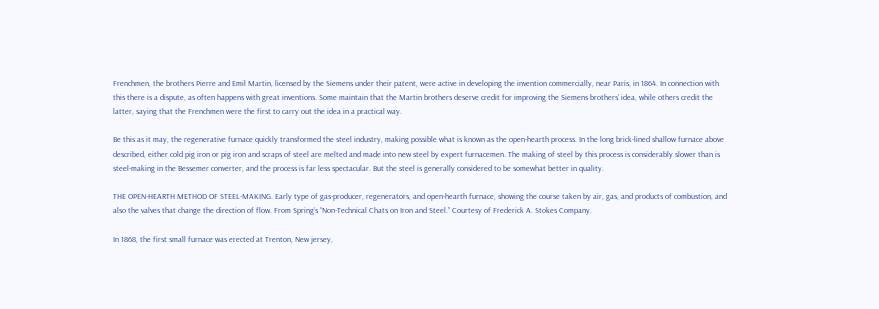Frenchmen, the brothers Pierre and Emil Martin, licensed by the Siemens under their patent, were active in developing the invention commercially, near Paris, in 1864. In connection with this there is a dispute, as often happens with great inventions. Some maintain that the Martin brothers deserve credit for improving the Siemens brothers’ idea, while others credit the latter, saying that the Frenchmen were the first to carry out the idea in a practical way.

Be this as it may, the regenerative furnace quickly transformed the steel industry, making possible what is known as the open-hearth process. In the long brick-lined shallow furnace above described, either cold pig iron or pig iron and scraps of steel are melted and made into new steel by expert furnacemen. The making of steel by this process is considerably slower than is steel-making in the Bessemer converter, and the process is far less spectacular. But the steel is generally considered to be somewhat better in quality.

THE OPEN-HEARTH METHOD OF STEEL-MAKING. Early type of gas-producer, regenerators, and open-hearth furnace, showing the course taken by air, gas, and products of combustion, and also the valves that change the direction of flow. From Spring’s “Non-Technical Chats on Iron and Steel.” Courtesy of Frederick A. Stokes Company.

In 1868, the first small furnace was erected at Trenton, New jersey,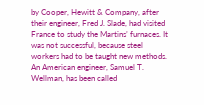by Cooper, Hewitt & Company, after their engineer, Fred J. Slade, had visited France to study the Martins’ furnaces. It was not successful, because steel workers had to be taught new methods. An American engineer, Samuel T. Wellman, has been called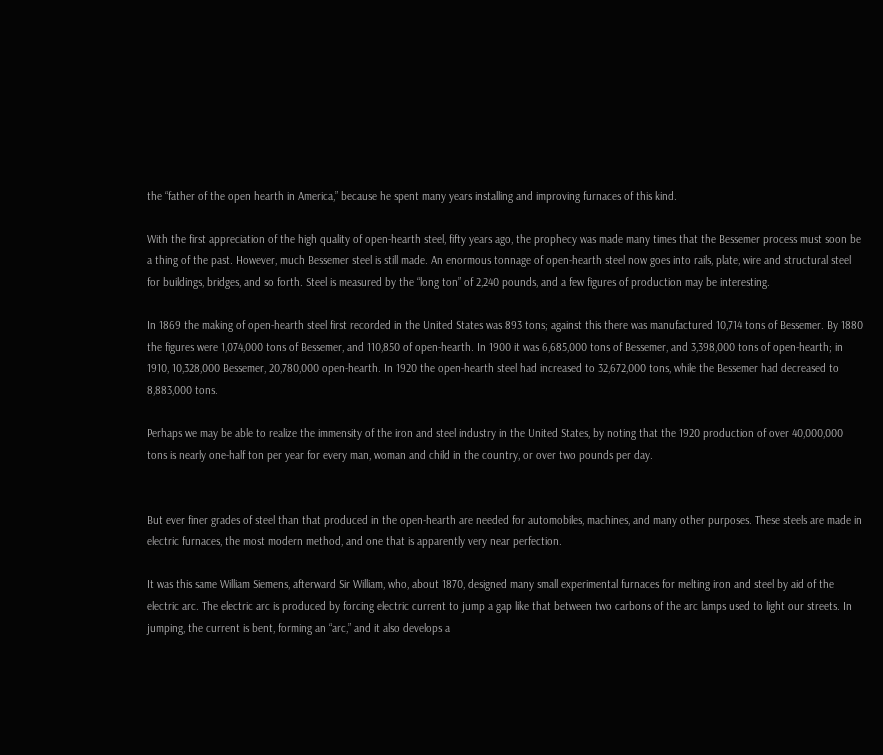the “father of the open hearth in America,” because he spent many years installing and improving furnaces of this kind.

With the first appreciation of the high quality of open-hearth steel, fifty years ago, the prophecy was made many times that the Bessemer process must soon be a thing of the past. However, much Bessemer steel is still made. An enormous tonnage of open-hearth steel now goes into rails, plate, wire and structural steel for buildings, bridges, and so forth. Steel is measured by the “long ton” of 2,240 pounds, and a few figures of production may be interesting.

In 1869 the making of open-hearth steel first recorded in the United States was 893 tons; against this there was manufactured 10,714 tons of Bessemer. By 1880 the figures were 1,074,000 tons of Bessemer, and 110,850 of open-hearth. In 1900 it was 6,685,000 tons of Bessemer, and 3,398,000 tons of open-hearth; in 1910, 10,328,000 Bessemer, 20,780,000 open-hearth. In 1920 the open-hearth steel had increased to 32,672,000 tons, while the Bessemer had decreased to 8,883,000 tons.

Perhaps we may be able to realize the immensity of the iron and steel industry in the United States, by noting that the 1920 production of over 40,000,000 tons is nearly one-half ton per year for every man, woman and child in the country, or over two pounds per day.


But ever finer grades of steel than that produced in the open-hearth are needed for automobiles, machines, and many other purposes. These steels are made in electric furnaces, the most modern method, and one that is apparently very near perfection.

It was this same William Siemens, afterward Sir William, who, about 1870, designed many small experimental furnaces for melting iron and steel by aid of the electric arc. The electric arc is produced by forcing electric current to jump a gap like that between two carbons of the arc lamps used to light our streets. In jumping, the current is bent, forming an “arc,” and it also develops a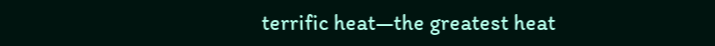terrific heat—the greatest heat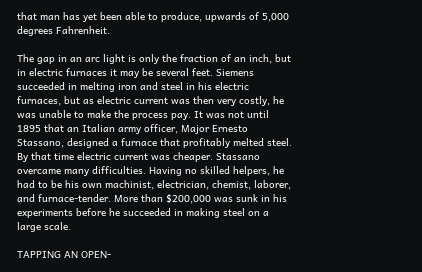that man has yet been able to produce, upwards of 5,000 degrees Fahrenheit.

The gap in an arc light is only the fraction of an inch, but in electric furnaces it may be several feet. Siemens succeeded in melting iron and steel in his electric furnaces, but as electric current was then very costly, he was unable to make the process pay. It was not until 1895 that an Italian army officer, Major Ernesto Stassano, designed a furnace that profitably melted steel. By that time electric current was cheaper. Stassano overcame many difficulties. Having no skilled helpers, he had to be his own machinist, electrician, chemist, laborer, and furnace-tender. More than $200,000 was sunk in his experiments before he succeeded in making steel on a large scale.

TAPPING AN OPEN-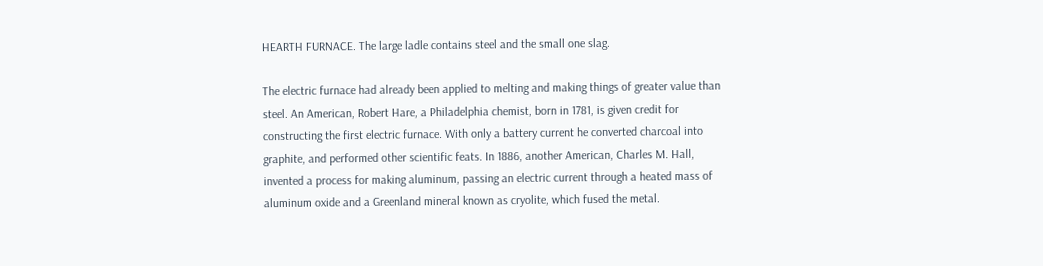HEARTH FURNACE. The large ladle contains steel and the small one slag.

The electric furnace had already been applied to melting and making things of greater value than steel. An American, Robert Hare, a Philadelphia chemist, born in 1781, is given credit for constructing the first electric furnace. With only a battery current he converted charcoal into graphite, and performed other scientific feats. In 1886, another American, Charles M. Hall, invented a process for making aluminum, passing an electric current through a heated mass of aluminum oxide and a Greenland mineral known as cryolite, which fused the metal.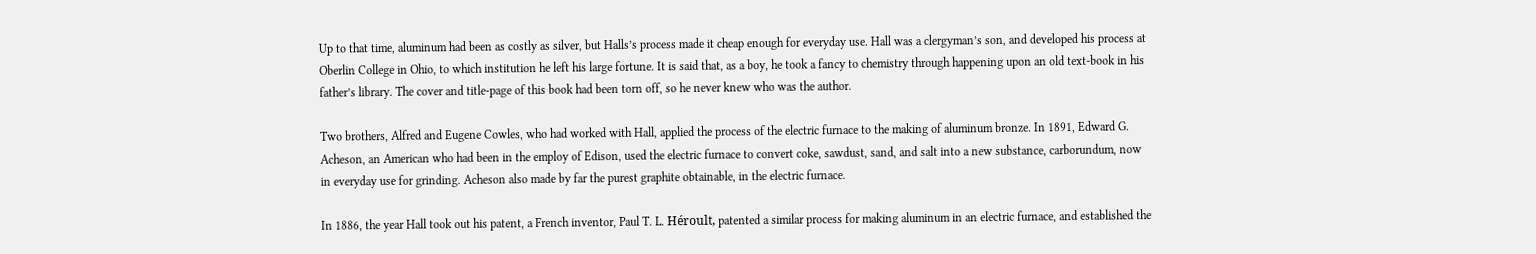Up to that time, aluminum had been as costly as silver, but Halls’s process made it cheap enough for everyday use. Hall was a clergyman’s son, and developed his process at Oberlin College in Ohio, to which institution he left his large fortune. It is said that, as a boy, he took a fancy to chemistry through happening upon an old text-book in his father’s library. The cover and title-page of this book had been torn off, so he never knew who was the author.

Two brothers, Alfred and Eugene Cowles, who had worked with Hall, applied the process of the electric furnace to the making of aluminum bronze. In 1891, Edward G. Acheson, an American who had been in the employ of Edison, used the electric furnace to convert coke, sawdust, sand, and salt into a new substance, carborundum, now in everyday use for grinding. Acheson also made by far the purest graphite obtainable, in the electric furnace.

In 1886, the year Hall took out his patent, a French inventor, Paul T. L. Héroult, patented a similar process for making aluminum in an electric furnace, and established the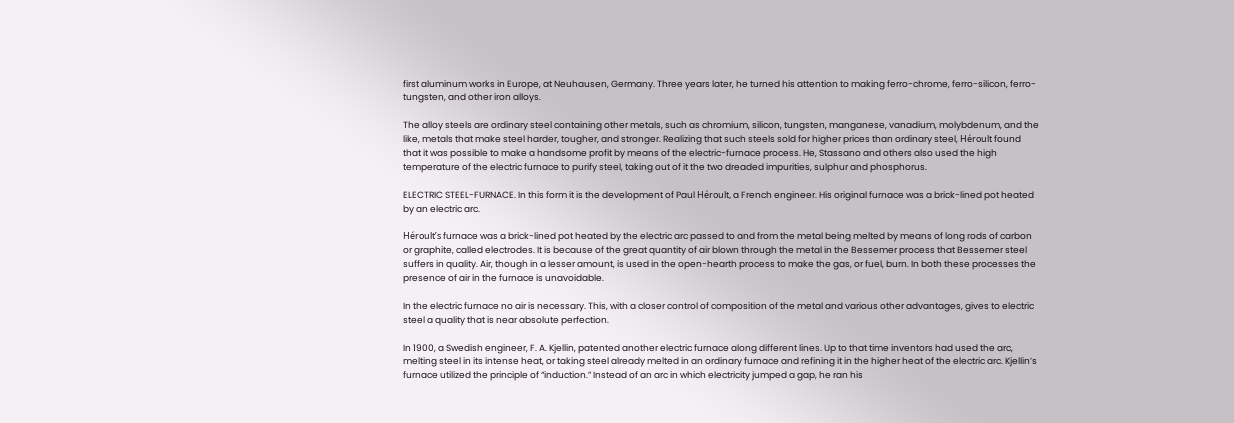first aluminum works in Europe, at Neuhausen, Germany. Three years later, he turned his attention to making ferro-chrome, ferro-silicon, ferro-tungsten, and other iron alloys.

The alloy steels are ordinary steel containing other metals, such as chromium, silicon, tungsten, manganese, vanadium, molybdenum, and the like, metals that make steel harder, tougher, and stronger. Realizing that such steels sold for higher prices than ordinary steel, Héroult found that it was possible to make a handsome profit by means of the electric-furnace process. He, Stassano and others also used the high temperature of the electric furnace to purify steel, taking out of it the two dreaded impurities, sulphur and phosphorus.

ELECTRIC STEEL-FURNACE. In this form it is the development of Paul Héroult, a French engineer. His original furnace was a brick-lined pot heated by an electric arc.

Héroult’s furnace was a brick-lined pot heated by the electric arc passed to and from the metal being melted by means of long rods of carbon or graphite, called electrodes. It is because of the great quantity of air blown through the metal in the Bessemer process that Bessemer steel suffers in quality. Air, though in a lesser amount, is used in the open-hearth process to make the gas, or fuel, burn. In both these processes the presence of air in the furnace is unavoidable.

In the electric furnace no air is necessary. This, with a closer control of composition of the metal and various other advantages, gives to electric steel a quality that is near absolute perfection.

In 1900, a Swedish engineer, F. A. Kjellin, patented another electric furnace along different lines. Up to that time inventors had used the arc, melting steel in its intense heat, or taking steel already melted in an ordinary furnace and refining it in the higher heat of the electric arc. Kjellin’s furnace utilized the principle of “induction.” Instead of an arc in which electricity jumped a gap, he ran his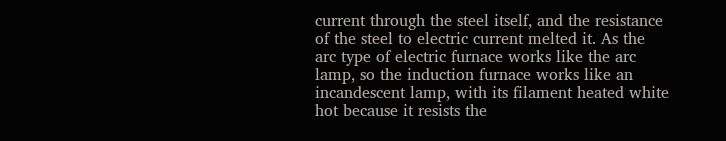current through the steel itself, and the resistance of the steel to electric current melted it. As the arc type of electric furnace works like the arc lamp, so the induction furnace works like an incandescent lamp, with its filament heated white hot because it resists the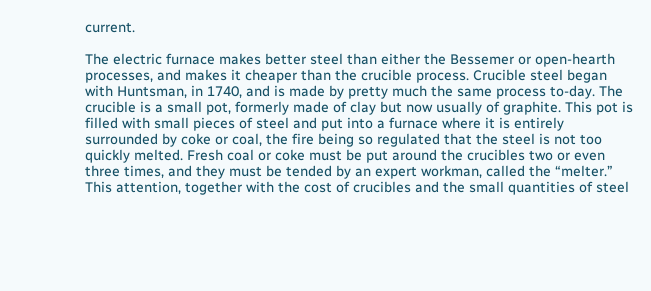current.

The electric furnace makes better steel than either the Bessemer or open-hearth processes, and makes it cheaper than the crucible process. Crucible steel began with Huntsman, in 1740, and is made by pretty much the same process to-day. The crucible is a small pot, formerly made of clay but now usually of graphite. This pot is filled with small pieces of steel and put into a furnace where it is entirely surrounded by coke or coal, the fire being so regulated that the steel is not too quickly melted. Fresh coal or coke must be put around the crucibles two or even three times, and they must be tended by an expert workman, called the “melter.” This attention, together with the cost of crucibles and the small quantities of steel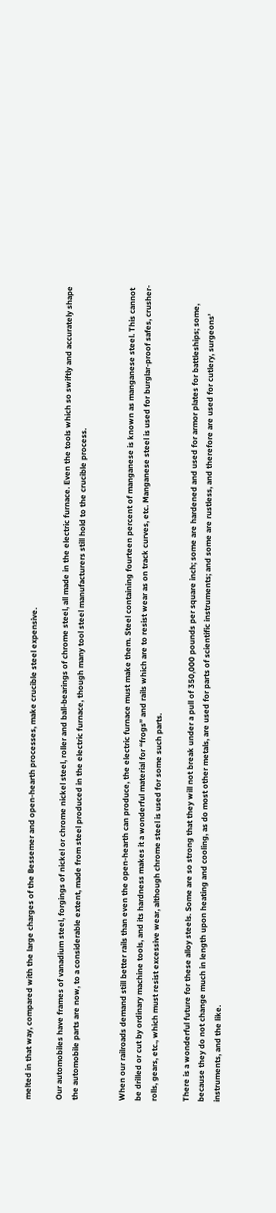melted in that way, compared with the large charges of the Bessemer and open-hearth processes, make crucible steel expensive.

Our automobiles have frames of vanadium steel, forgings of nickel or chrome nickel steel, roller and ball-bearings of chrome steel, all made in the electric furnace. Even the tools which so swiftly and accurately shape the automobile parts are now, to a considerable extent, made from steel produced in the electric furnace, though many tool steel manufacturers still hold to the crucible process.


When our railroads demand still better rails than even the open-hearth can produce, the electric furnace must make them. Steel containing fourteen percent of manganese is known as manganese steel. This cannot be drilled or cut by ordinary machine tools, and its hardness makes it a wonderful material for “frogs” and rails which are to resist wear as on track curves, etc. Manganese steel is used for burglar-proof safes, crusher-rolls, gears, etc., which must resist excessive wear, although chrome steel is used for some such parts.

There is a wonderful future for these alloy steels. Some are so strong that they will not break under a pull of 350,000 pounds per square inch; some are hardened and used for armor plates for battleships; some, because they do not change much in length upon heating and cooling, as do most other metals, are used for parts of scientific instruments; and some are rustless, and therefore are used for cutlery, surgeons’ instruments, and the like.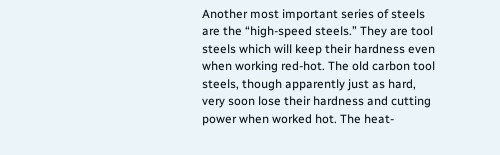Another most important series of steels are the “high-speed steels.” They are tool steels which will keep their hardness even when working red-hot. The old carbon tool steels, though apparently just as hard, very soon lose their hardness and cutting power when worked hot. The heat-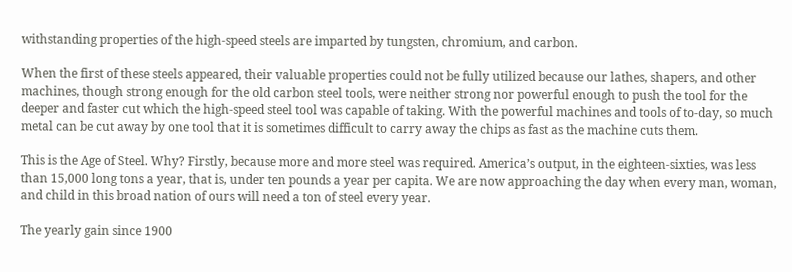withstanding properties of the high-speed steels are imparted by tungsten, chromium, and carbon.

When the first of these steels appeared, their valuable properties could not be fully utilized because our lathes, shapers, and other machines, though strong enough for the old carbon steel tools, were neither strong nor powerful enough to push the tool for the deeper and faster cut which the high-speed steel tool was capable of taking. With the powerful machines and tools of to-day, so much metal can be cut away by one tool that it is sometimes difficult to carry away the chips as fast as the machine cuts them.

This is the Age of Steel. Why? Firstly, because more and more steel was required. America’s output, in the eighteen-sixties, was less than 15,000 long tons a year, that is, under ten pounds a year per capita. We are now approaching the day when every man, woman, and child in this broad nation of ours will need a ton of steel every year.

The yearly gain since 1900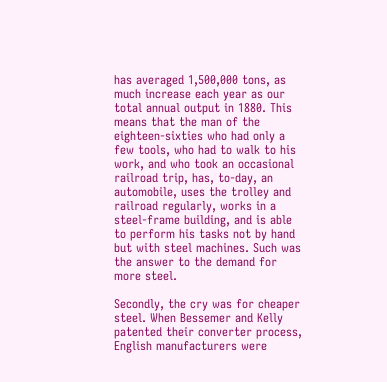has averaged 1,500,000 tons, as much increase each year as our total annual output in 1880. This means that the man of the eighteen-sixties who had only a few tools, who had to walk to his work, and who took an occasional railroad trip, has, to-day, an automobile, uses the trolley and railroad regularly, works in a steel-frame building, and is able to perform his tasks not by hand but with steel machines. Such was the answer to the demand for more steel.

Secondly, the cry was for cheaper steel. When Bessemer and Kelly patented their converter process, English manufacturers were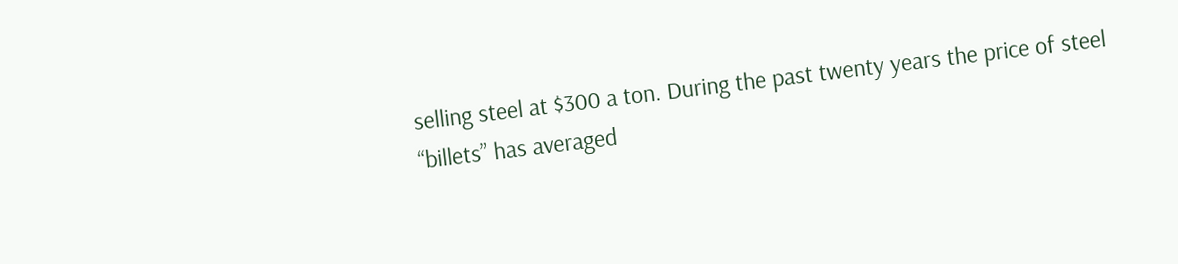selling steel at $300 a ton. During the past twenty years the price of steel “billets” has averaged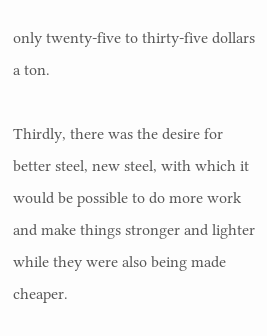only twenty-five to thirty-five dollars a ton.

Thirdly, there was the desire for better steel, new steel, with which it would be possible to do more work and make things stronger and lighter while they were also being made cheaper.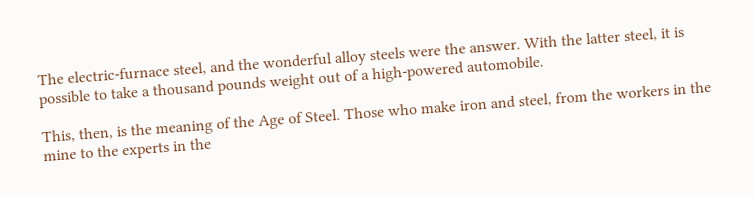The electric-furnace steel, and the wonderful alloy steels were the answer. With the latter steel, it is possible to take a thousand pounds weight out of a high-powered automobile.

This, then, is the meaning of the Age of Steel. Those who make iron and steel, from the workers in the mine to the experts in the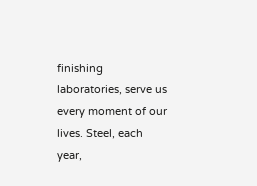finishing laboratories, serve us every moment of our lives. Steel, each year,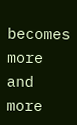becomes more and more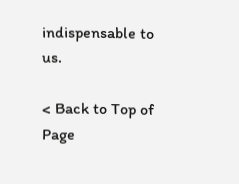indispensable to us.

< Back to Top of Page